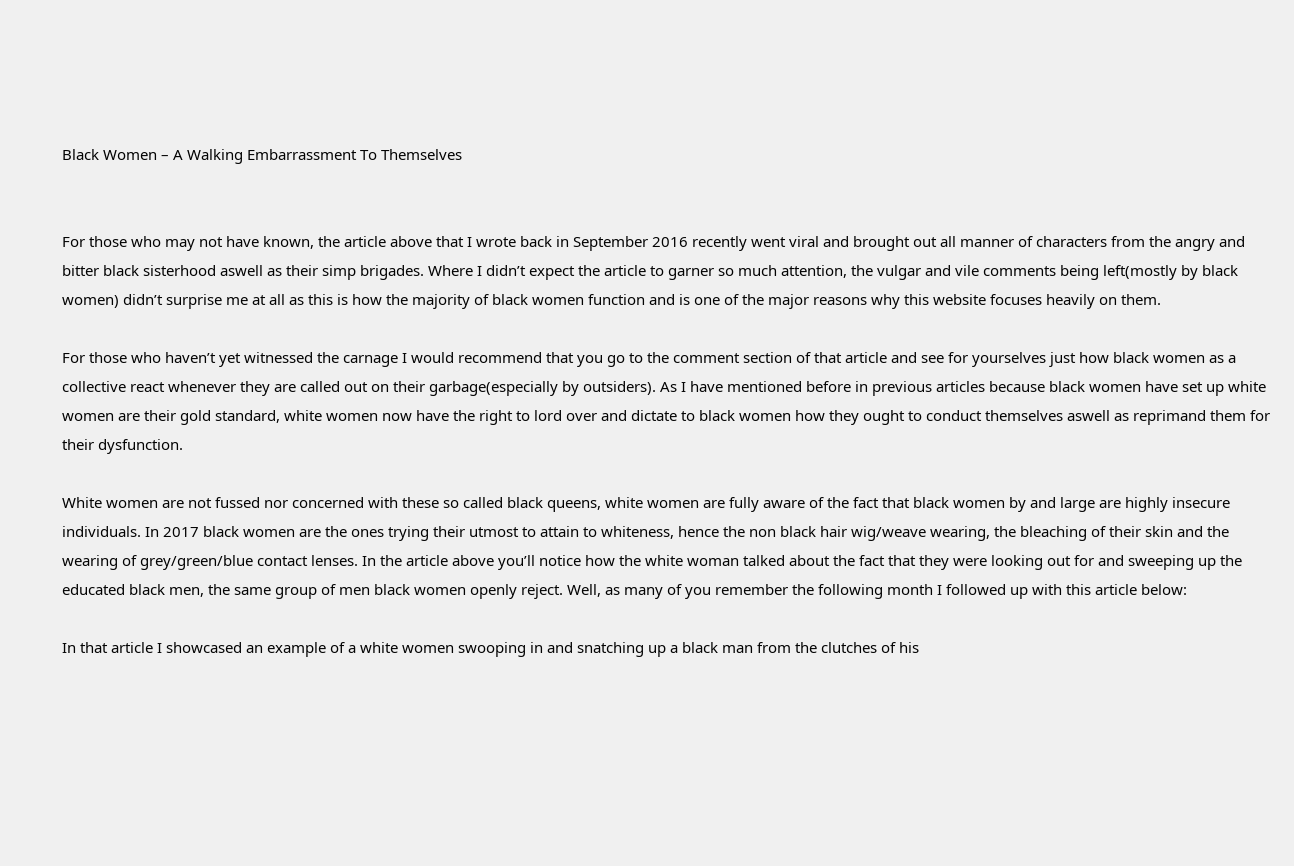Black Women – A Walking Embarrassment To Themselves


For those who may not have known, the article above that I wrote back in September 2016 recently went viral and brought out all manner of characters from the angry and bitter black sisterhood aswell as their simp brigades. Where I didn’t expect the article to garner so much attention, the vulgar and vile comments being left(mostly by black women) didn’t surprise me at all as this is how the majority of black women function and is one of the major reasons why this website focuses heavily on them.

For those who haven’t yet witnessed the carnage I would recommend that you go to the comment section of that article and see for yourselves just how black women as a collective react whenever they are called out on their garbage(especially by outsiders). As I have mentioned before in previous articles because black women have set up white women are their gold standard, white women now have the right to lord over and dictate to black women how they ought to conduct themselves aswell as reprimand them for their dysfunction.

White women are not fussed nor concerned with these so called black queens, white women are fully aware of the fact that black women by and large are highly insecure individuals. In 2017 black women are the ones trying their utmost to attain to whiteness, hence the non black hair wig/weave wearing, the bleaching of their skin and the wearing of grey/green/blue contact lenses. In the article above you’ll notice how the white woman talked about the fact that they were looking out for and sweeping up the educated black men, the same group of men black women openly reject. Well, as many of you remember the following month I followed up with this article below:

In that article I showcased an example of a white women swooping in and snatching up a black man from the clutches of his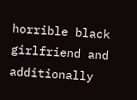horrible black girlfriend and additionally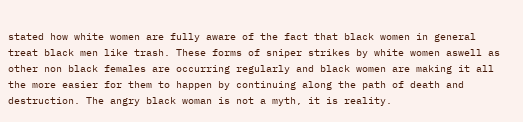stated how white women are fully aware of the fact that black women in general treat black men like trash. These forms of sniper strikes by white women aswell as other non black females are occurring regularly and black women are making it all the more easier for them to happen by continuing along the path of death and destruction. The angry black woman is not a myth, it is reality.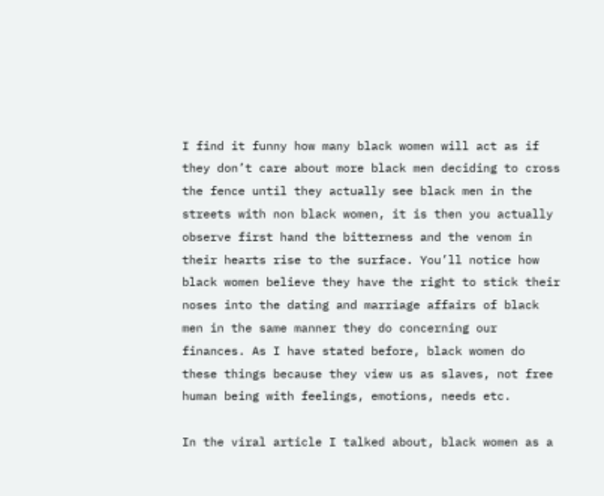I find it funny how many black women will act as if they don’t care about more black men deciding to cross the fence until they actually see black men in the streets with non black women, it is then you actually observe first hand the bitterness and the venom in their hearts rise to the surface. You’ll notice how black women believe they have the right to stick their noses into the dating and marriage affairs of black men in the same manner they do concerning our finances. As I have stated before, black women do these things because they view us as slaves, not free human being with feelings, emotions, needs etc.

In the viral article I talked about, black women as a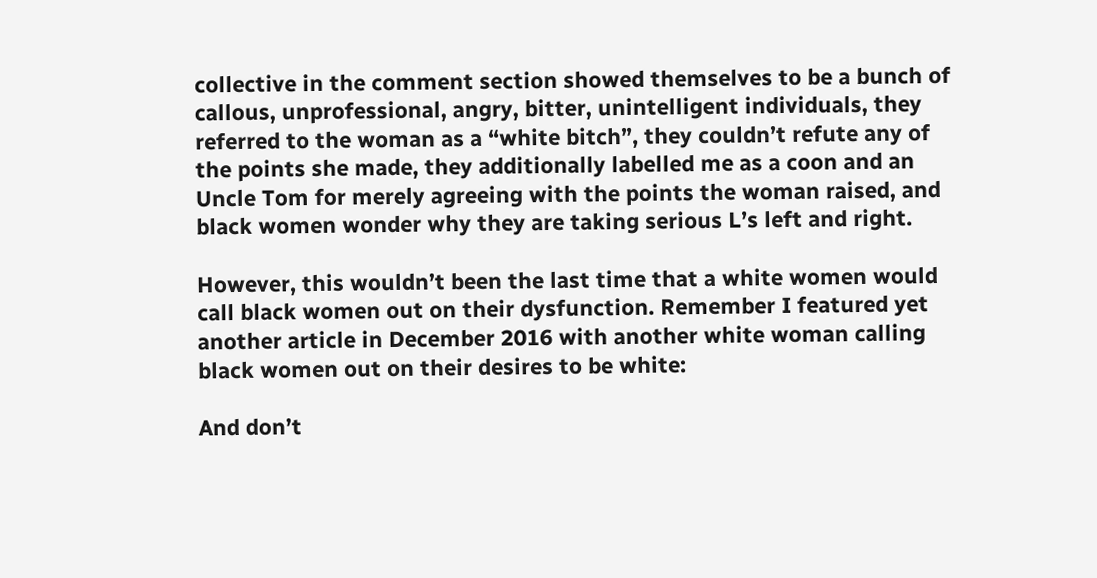collective in the comment section showed themselves to be a bunch of callous, unprofessional, angry, bitter, unintelligent individuals, they referred to the woman as a “white bitch”, they couldn’t refute any of the points she made, they additionally labelled me as a coon and an Uncle Tom for merely agreeing with the points the woman raised, and black women wonder why they are taking serious L’s left and right.

However, this wouldn’t been the last time that a white women would call black women out on their dysfunction. Remember I featured yet another article in December 2016 with another white woman calling black women out on their desires to be white:

And don’t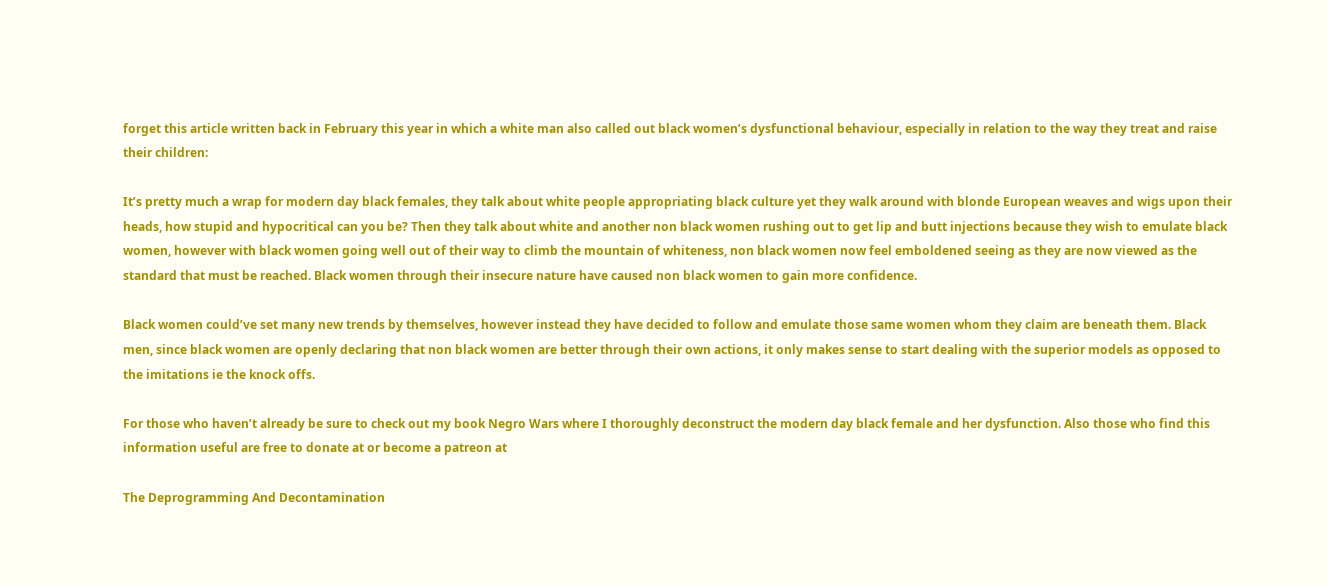forget this article written back in February this year in which a white man also called out black women’s dysfunctional behaviour, especially in relation to the way they treat and raise their children:

It’s pretty much a wrap for modern day black females, they talk about white people appropriating black culture yet they walk around with blonde European weaves and wigs upon their heads, how stupid and hypocritical can you be? Then they talk about white and another non black women rushing out to get lip and butt injections because they wish to emulate black women, however with black women going well out of their way to climb the mountain of whiteness, non black women now feel emboldened seeing as they are now viewed as the standard that must be reached. Black women through their insecure nature have caused non black women to gain more confidence.

Black women could’ve set many new trends by themselves, however instead they have decided to follow and emulate those same women whom they claim are beneath them. Black men, since black women are openly declaring that non black women are better through their own actions, it only makes sense to start dealing with the superior models as opposed to the imitations ie the knock offs.

For those who haven’t already be sure to check out my book Negro Wars where I thoroughly deconstruct the modern day black female and her dysfunction. Also those who find this information useful are free to donate at or become a patreon at

The Deprogramming And Decontamination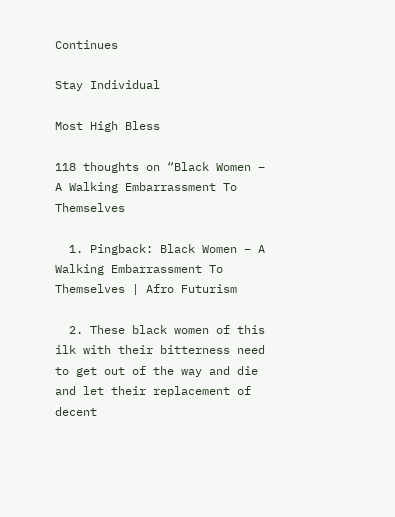Continues

Stay Individual

Most High Bless

118 thoughts on “Black Women – A Walking Embarrassment To Themselves

  1. Pingback: Black Women – A Walking Embarrassment To Themselves | Afro Futurism

  2. These black women of this ilk with their bitterness need to get out of the way and die and let their replacement of decent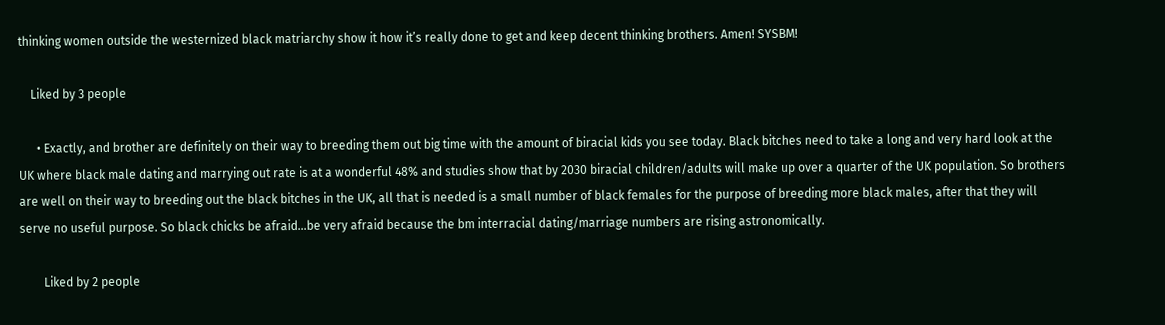thinking women outside the westernized black matriarchy show it how it’s really done to get and keep decent thinking brothers. Amen! SYSBM!

    Liked by 3 people

      • Exactly, and brother are definitely on their way to breeding them out big time with the amount of biracial kids you see today. Black bitches need to take a long and very hard look at the UK where black male dating and marrying out rate is at a wonderful 48% and studies show that by 2030 biracial children/adults will make up over a quarter of the UK population. So brothers are well on their way to breeding out the black bitches in the UK, all that is needed is a small number of black females for the purpose of breeding more black males, after that they will serve no useful purpose. So black chicks be afraid…be very afraid because the bm interracial dating/marriage numbers are rising astronomically.

        Liked by 2 people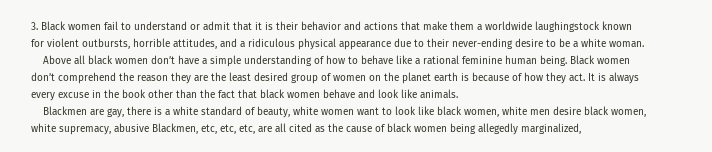3. Black women fail to understand or admit that it is their behavior and actions that make them a worldwide laughingstock known for violent outbursts, horrible attitudes, and a ridiculous physical appearance due to their never-ending desire to be a white woman.
    Above all black women don’t have a simple understanding of how to behave like a rational feminine human being. Black women don’t comprehend the reason they are the least desired group of women on the planet earth is because of how they act. It is always every excuse in the book other than the fact that black women behave and look like animals.
    Blackmen are gay, there is a white standard of beauty, white women want to look like black women, white men desire black women, white supremacy, abusive Blackmen, etc, etc, etc, are all cited as the cause of black women being allegedly marginalized,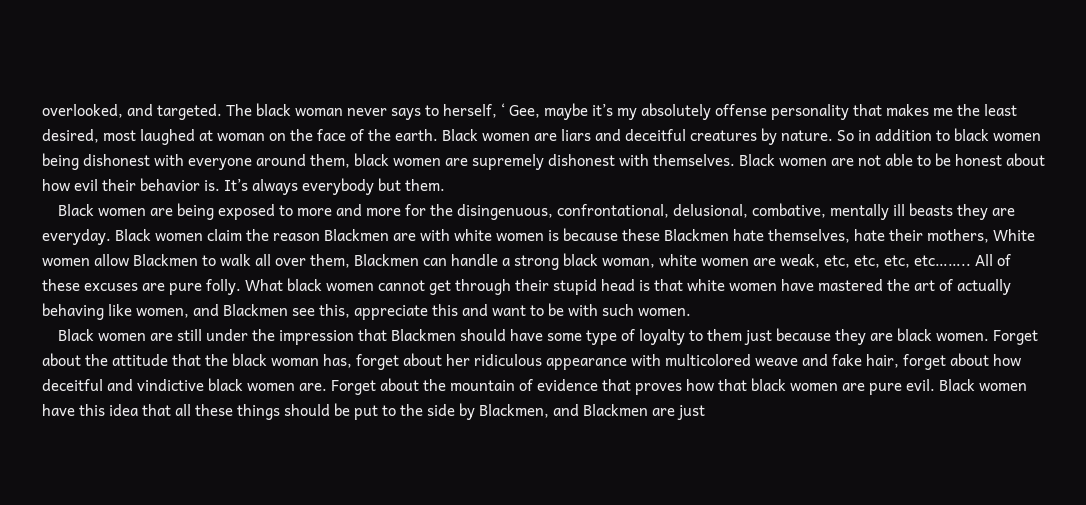overlooked, and targeted. The black woman never says to herself, ‘ Gee, maybe it’s my absolutely offense personality that makes me the least desired, most laughed at woman on the face of the earth. Black women are liars and deceitful creatures by nature. So in addition to black women being dishonest with everyone around them, black women are supremely dishonest with themselves. Black women are not able to be honest about how evil their behavior is. It’s always everybody but them.
    Black women are being exposed to more and more for the disingenuous, confrontational, delusional, combative, mentally ill beasts they are everyday. Black women claim the reason Blackmen are with white women is because these Blackmen hate themselves, hate their mothers, White women allow Blackmen to walk all over them, Blackmen can handle a strong black woman, white women are weak, etc, etc, etc, etc…….. All of these excuses are pure folly. What black women cannot get through their stupid head is that white women have mastered the art of actually behaving like women, and Blackmen see this, appreciate this and want to be with such women.
    Black women are still under the impression that Blackmen should have some type of loyalty to them just because they are black women. Forget about the attitude that the black woman has, forget about her ridiculous appearance with multicolored weave and fake hair, forget about how deceitful and vindictive black women are. Forget about the mountain of evidence that proves how that black women are pure evil. Black women have this idea that all these things should be put to the side by Blackmen, and Blackmen are just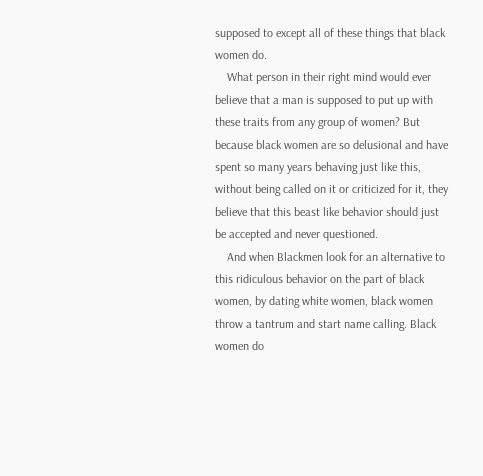supposed to except all of these things that black women do.
    What person in their right mind would ever believe that a man is supposed to put up with these traits from any group of women? But because black women are so delusional and have spent so many years behaving just like this, without being called on it or criticized for it, they believe that this beast like behavior should just be accepted and never questioned.
    And when Blackmen look for an alternative to this ridiculous behavior on the part of black women, by dating white women, black women throw a tantrum and start name calling. Black women do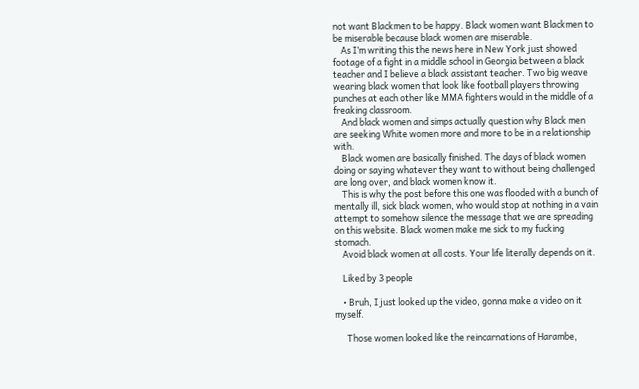not want Blackmen to be happy. Black women want Blackmen to be miserable because black women are miserable.
    As I’m writing this the news here in New York just showed footage of a fight in a middle school in Georgia between a black teacher and I believe a black assistant teacher. Two big weave wearing black women that look like football players throwing punches at each other like MMA fighters would in the middle of a freaking classroom.
    And black women and simps actually question why Black men are seeking White women more and more to be in a relationship with.
    Black women are basically finished. The days of black women doing or saying whatever they want to without being challenged are long over, and black women know it.
    This is why the post before this one was flooded with a bunch of mentally ill, sick black women, who would stop at nothing in a vain attempt to somehow silence the message that we are spreading on this website. Black women make me sick to my fucking stomach.
    Avoid black women at all costs. Your life literally depends on it.

    Liked by 3 people

    • Bruh, I just looked up the video, gonna make a video on it myself.

      Those women looked like the reincarnations of Harambe,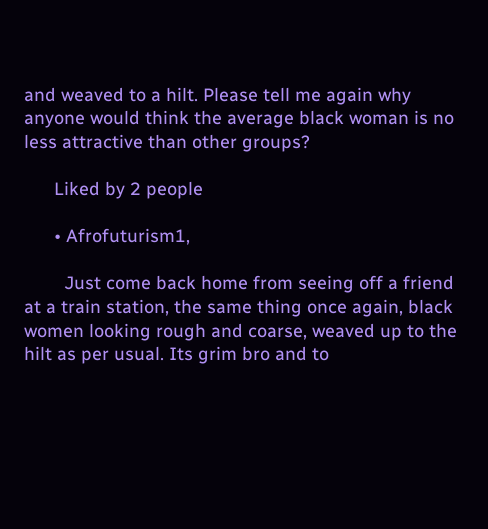and weaved to a hilt. Please tell me again why anyone would think the average black woman is no less attractive than other groups?

      Liked by 2 people

      • Afrofuturism1,

        Just come back home from seeing off a friend at a train station, the same thing once again, black women looking rough and coarse, weaved up to the hilt as per usual. Its grim bro and to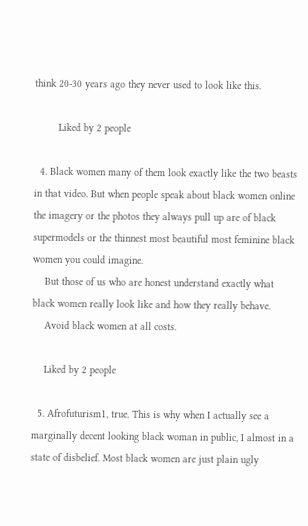think 20-30 years ago they never used to look like this.

        Liked by 2 people

  4. Black women many of them look exactly like the two beasts in that video. But when people speak about black women online the imagery or the photos they always pull up are of black supermodels or the thinnest most beautiful most feminine black women you could imagine.
    But those of us who are honest understand exactly what black women really look like and how they really behave.
    Avoid black women at all costs.

    Liked by 2 people

  5. Afrofuturism1, true. This is why when I actually see a marginally decent looking black woman in public, I almost in a state of disbelief. Most black women are just plain ugly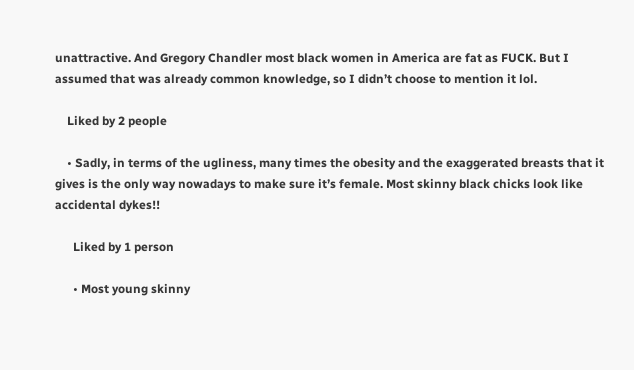unattractive. And Gregory Chandler most black women in America are fat as FUCK. But I assumed that was already common knowledge, so I didn’t choose to mention it lol.

    Liked by 2 people

    • Sadly, in terms of the ugliness, many times the obesity and the exaggerated breasts that it gives is the only way nowadays to make sure it’s female. Most skinny black chicks look like accidental dykes!!

      Liked by 1 person

      • Most young skinny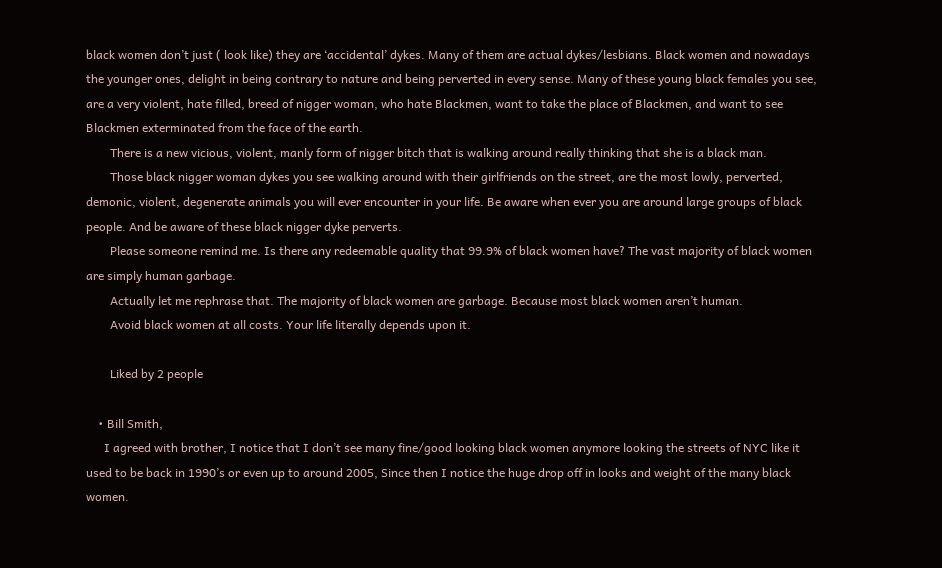black women don’t just ( look like) they are ‘accidental’ dykes. Many of them are actual dykes/lesbians. Black women and nowadays the younger ones, delight in being contrary to nature and being perverted in every sense. Many of these young black females you see, are a very violent, hate filled, breed of nigger woman, who hate Blackmen, want to take the place of Blackmen, and want to see Blackmen exterminated from the face of the earth.
        There is a new vicious, violent, manly form of nigger bitch that is walking around really thinking that she is a black man.
        Those black nigger woman dykes you see walking around with their girlfriends on the street, are the most lowly, perverted, demonic, violent, degenerate animals you will ever encounter in your life. Be aware when ever you are around large groups of black people. And be aware of these black nigger dyke perverts.
        Please someone remind me. Is there any redeemable quality that 99.9% of black women have? The vast majority of black women are simply human garbage.
        Actually let me rephrase that. The majority of black women are garbage. Because most black women aren’t human.
        Avoid black women at all costs. Your life literally depends upon it.

        Liked by 2 people

    • Bill Smith,
      I agreed with brother, I notice that I don’t see many fine/good looking black women anymore looking the streets of NYC like it used to be back in 1990’s or even up to around 2005, Since then I notice the huge drop off in looks and weight of the many black women.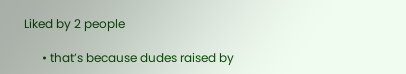Liked by 2 people

      • that’s because dudes raised by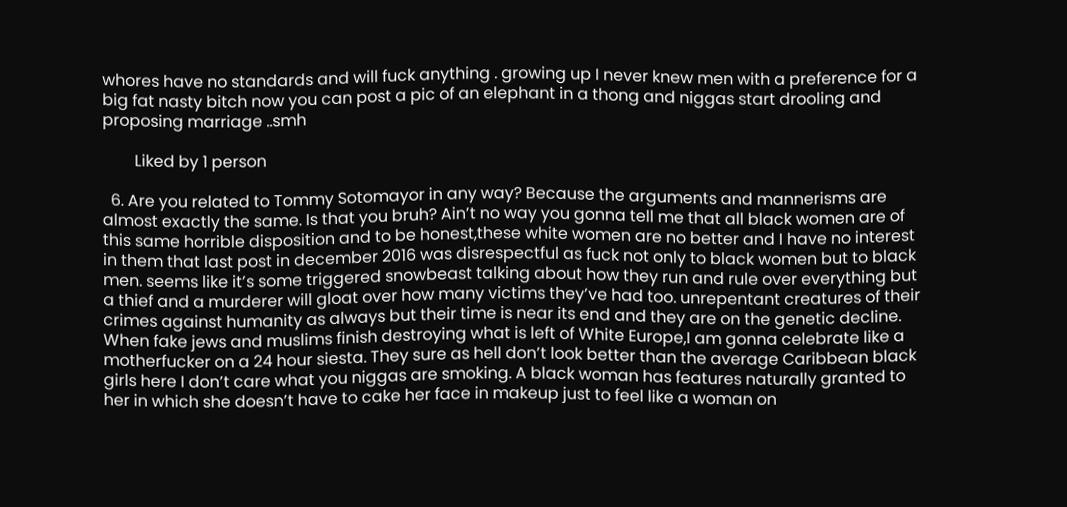whores have no standards and will fuck anything . growing up I never knew men with a preference for a big fat nasty bitch now you can post a pic of an elephant in a thong and niggas start drooling and proposing marriage ..smh

        Liked by 1 person

  6. Are you related to Tommy Sotomayor in any way? Because the arguments and mannerisms are almost exactly the same. Is that you bruh? Ain’t no way you gonna tell me that all black women are of this same horrible disposition and to be honest,these white women are no better and I have no interest in them that last post in december 2016 was disrespectful as fuck not only to black women but to black men. seems like it’s some triggered snowbeast talking about how they run and rule over everything but a thief and a murderer will gloat over how many victims they’ve had too. unrepentant creatures of their crimes against humanity as always but their time is near its end and they are on the genetic decline. When fake jews and muslims finish destroying what is left of White Europe,I am gonna celebrate like a motherfucker on a 24 hour siesta. They sure as hell don’t look better than the average Caribbean black girls here I don’t care what you niggas are smoking. A black woman has features naturally granted to her in which she doesn’t have to cake her face in makeup just to feel like a woman on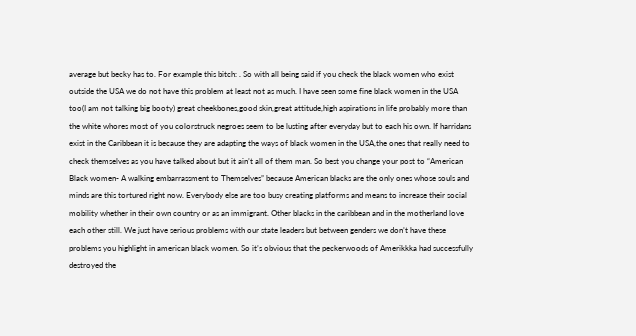average but becky has to. For example this bitch: . So with all being said if you check the black women who exist outside the USA we do not have this problem at least not as much. I have seen some fine black women in the USA too(I am not talking big booty) great cheekbones,good skin,great attitude,high aspirations in life probably more than the white whores most of you colorstruck negroes seem to be lusting after everyday but to each his own. If harridans exist in the Caribbean it is because they are adapting the ways of black women in the USA,the ones that really need to check themselves as you have talked about but it ain’t all of them man. So best you change your post to “American Black women- A walking embarrassment to Themselves” because American blacks are the only ones whose souls and minds are this tortured right now. Everybody else are too busy creating platforms and means to increase their social mobility whether in their own country or as an immigrant. Other blacks in the caribbean and in the motherland love each other still. We just have serious problems with our state leaders but between genders we don’t have these problems you highlight in american black women. So it’s obvious that the peckerwoods of Amerikkka had successfully destroyed the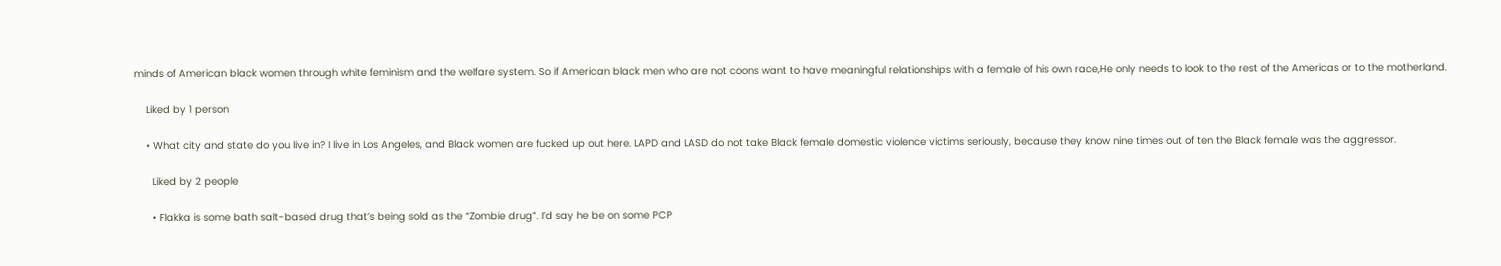minds of American black women through white feminism and the welfare system. So if American black men who are not coons want to have meaningful relationships with a female of his own race,He only needs to look to the rest of the Americas or to the motherland.

    Liked by 1 person

    • What city and state do you live in? I live in Los Angeles, and Black women are fucked up out here. LAPD and LASD do not take Black female domestic violence victims seriously, because they know nine times out of ten the Black female was the aggressor.

      Liked by 2 people

      • Flakka is some bath salt-based drug that’s being sold as the “Zombie drug”. I’d say he be on some PCP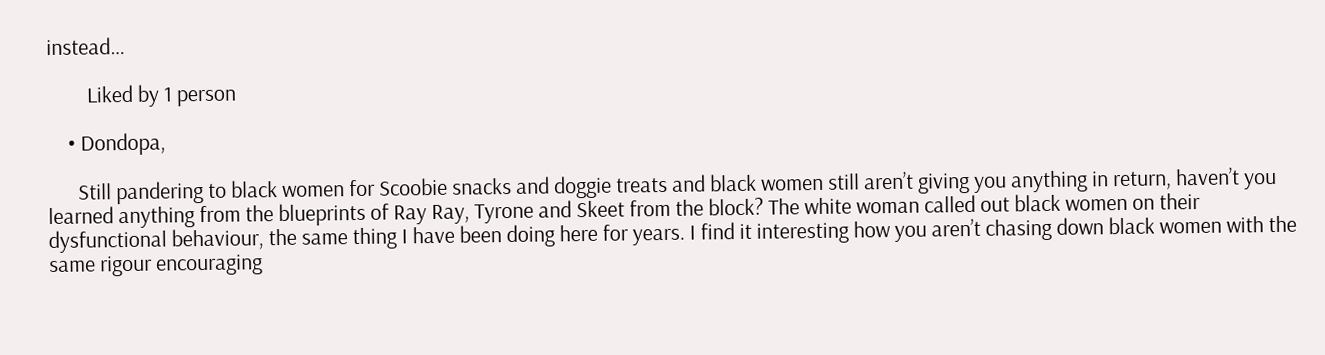instead…

        Liked by 1 person

    • Dondopa,

      Still pandering to black women for Scoobie snacks and doggie treats and black women still aren’t giving you anything in return, haven’t you learned anything from the blueprints of Ray Ray, Tyrone and Skeet from the block? The white woman called out black women on their dysfunctional behaviour, the same thing I have been doing here for years. I find it interesting how you aren’t chasing down black women with the same rigour encouraging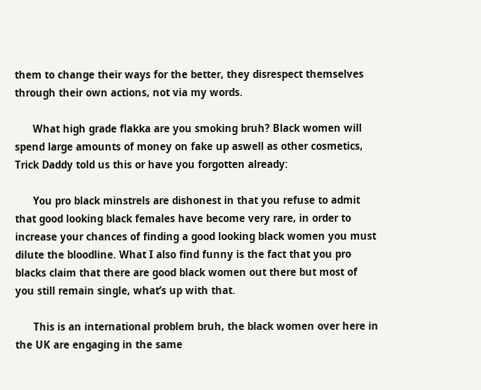them to change their ways for the better, they disrespect themselves through their own actions, not via my words.

      What high grade flakka are you smoking bruh? Black women will spend large amounts of money on fake up aswell as other cosmetics, Trick Daddy told us this or have you forgotten already:

      You pro black minstrels are dishonest in that you refuse to admit that good looking black females have become very rare, in order to increase your chances of finding a good looking black women you must dilute the bloodline. What I also find funny is the fact that you pro blacks claim that there are good black women out there but most of you still remain single, what’s up with that.

      This is an international problem bruh, the black women over here in the UK are engaging in the same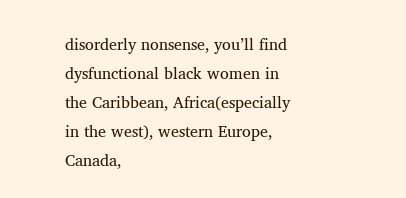disorderly nonsense, you’ll find dysfunctional black women in the Caribbean, Africa(especially in the west), western Europe, Canada,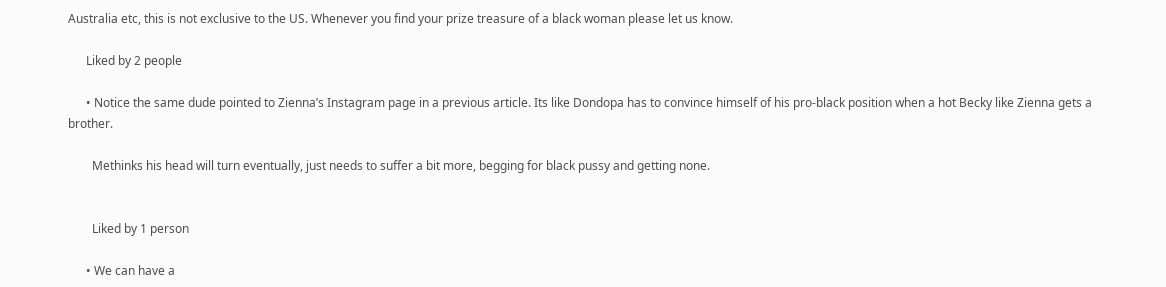Australia etc, this is not exclusive to the US. Whenever you find your prize treasure of a black woman please let us know.

      Liked by 2 people

      • Notice the same dude pointed to Zienna’s Instagram page in a previous article. Its like Dondopa has to convince himself of his pro-black position when a hot Becky like Zienna gets a brother.

        Methinks his head will turn eventually, just needs to suffer a bit more, begging for black pussy and getting none.


        Liked by 1 person

      • We can have a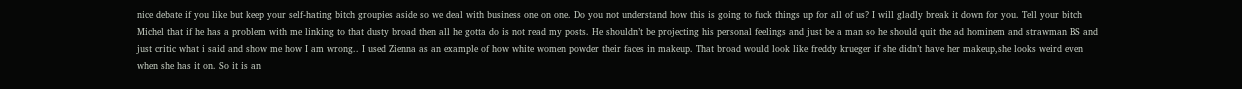nice debate if you like but keep your self-hating bitch groupies aside so we deal with business one on one. Do you not understand how this is going to fuck things up for all of us? I will gladly break it down for you. Tell your bitch Michel that if he has a problem with me linking to that dusty broad then all he gotta do is not read my posts. He shouldn’t be projecting his personal feelings and just be a man so he should quit the ad hominem and strawman BS and just critic what i said and show me how I am wrong.. I used Zienna as an example of how white women powder their faces in makeup. That broad would look like freddy krueger if she didn’t have her makeup,she looks weird even when she has it on. So it is an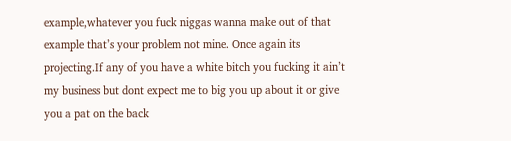example,whatever you fuck niggas wanna make out of that example that’s your problem not mine. Once again its projecting.If any of you have a white bitch you fucking it ain’t my business but dont expect me to big you up about it or give you a pat on the back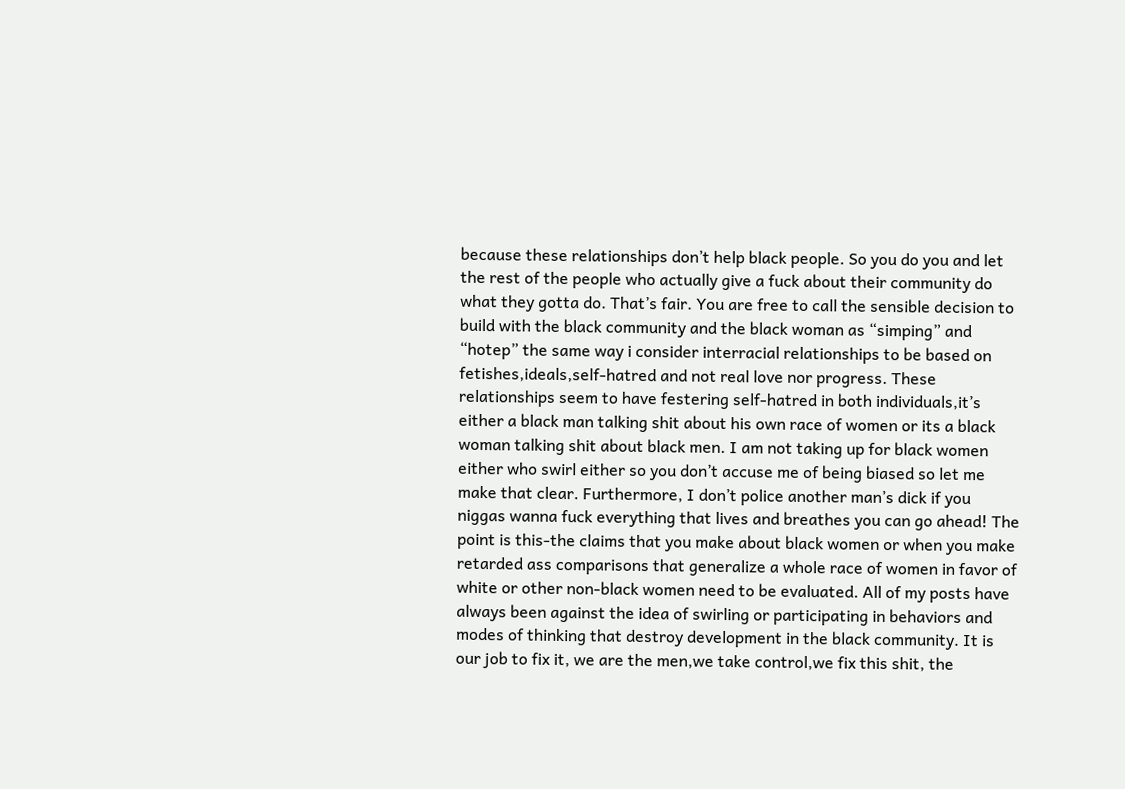because these relationships don’t help black people. So you do you and let the rest of the people who actually give a fuck about their community do what they gotta do. That’s fair. You are free to call the sensible decision to build with the black community and the black woman as “simping” and “hotep” the same way i consider interracial relationships to be based on fetishes,ideals,self-hatred and not real love nor progress. These relationships seem to have festering self-hatred in both individuals,it’s either a black man talking shit about his own race of women or its a black woman talking shit about black men. I am not taking up for black women either who swirl either so you don’t accuse me of being biased so let me make that clear. Furthermore, I don’t police another man’s dick if you niggas wanna fuck everything that lives and breathes you can go ahead! The point is this-the claims that you make about black women or when you make retarded ass comparisons that generalize a whole race of women in favor of white or other non-black women need to be evaluated. All of my posts have always been against the idea of swirling or participating in behaviors and modes of thinking that destroy development in the black community. It is our job to fix it, we are the men,we take control,we fix this shit, the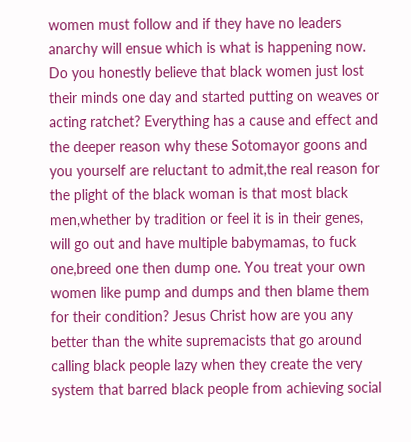women must follow and if they have no leaders anarchy will ensue which is what is happening now. Do you honestly believe that black women just lost their minds one day and started putting on weaves or acting ratchet? Everything has a cause and effect and the deeper reason why these Sotomayor goons and you yourself are reluctant to admit,the real reason for the plight of the black woman is that most black men,whether by tradition or feel it is in their genes, will go out and have multiple babymamas, to fuck one,breed one then dump one. You treat your own women like pump and dumps and then blame them for their condition? Jesus Christ how are you any better than the white supremacists that go around calling black people lazy when they create the very system that barred black people from achieving social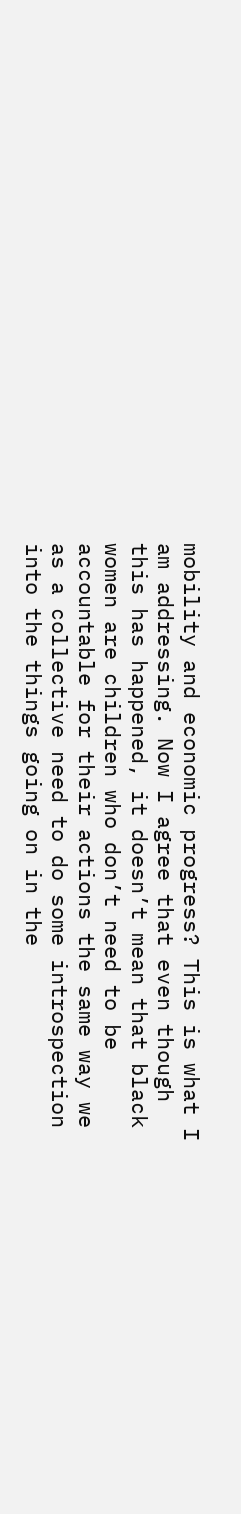mobility and economic progress? This is what I am addressing. Now I agree that even though this has happened, it doesn’t mean that black women are children who don’t need to be accountable for their actions the same way we as a collective need to do some introspection into the things going on in the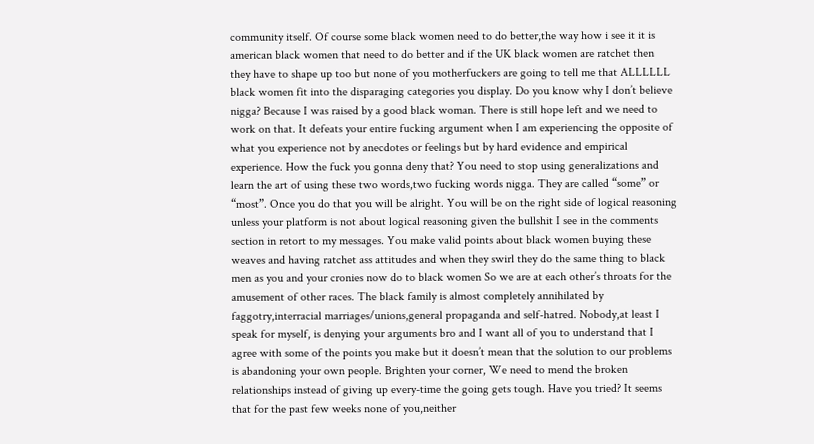community itself. Of course some black women need to do better,the way how i see it it is american black women that need to do better and if the UK black women are ratchet then they have to shape up too but none of you motherfuckers are going to tell me that ALLLLLL black women fit into the disparaging categories you display. Do you know why I don’t believe nigga? Because I was raised by a good black woman. There is still hope left and we need to work on that. It defeats your entire fucking argument when I am experiencing the opposite of what you experience not by anecdotes or feelings but by hard evidence and empirical experience. How the fuck you gonna deny that? You need to stop using generalizations and learn the art of using these two words,two fucking words nigga. They are called “some” or “most”. Once you do that you will be alright. You will be on the right side of logical reasoning unless your platform is not about logical reasoning given the bullshit I see in the comments section in retort to my messages. You make valid points about black women buying these weaves and having ratchet ass attitudes and when they swirl they do the same thing to black men as you and your cronies now do to black women So we are at each other’s throats for the amusement of other races. The black family is almost completely annihilated by faggotry,interracial marriages/unions,general propaganda and self-hatred. Nobody,at least I speak for myself, is denying your arguments bro and I want all of you to understand that I agree with some of the points you make but it doesn’t mean that the solution to our problems is abandoning your own people. Brighten your corner, We need to mend the broken relationships instead of giving up every-time the going gets tough. Have you tried? It seems that for the past few weeks none of you,neither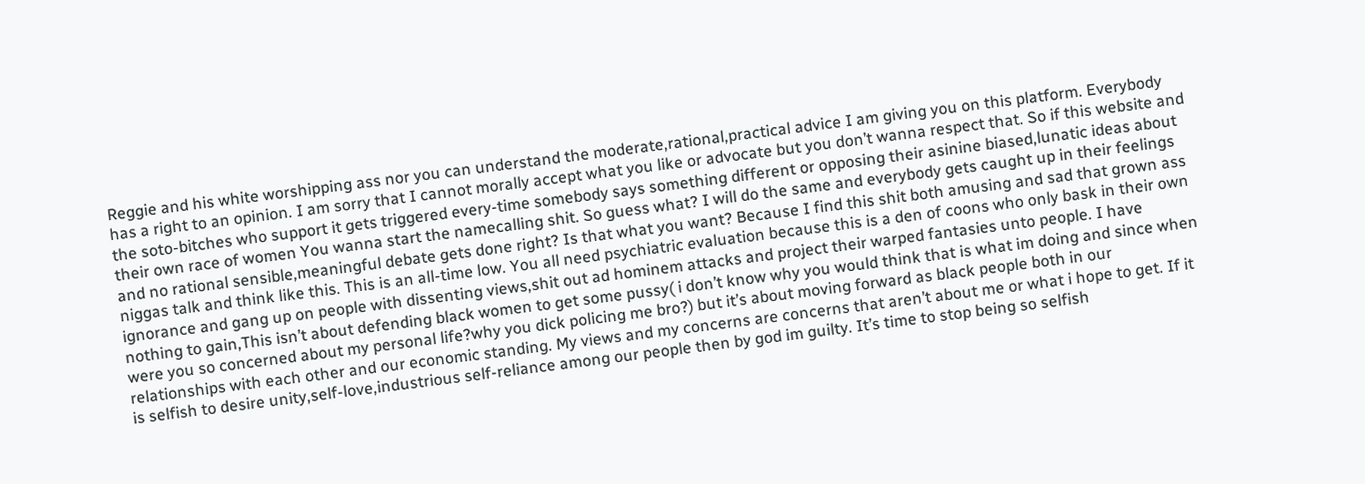Reggie and his white worshipping ass nor you can understand the moderate,rational,practical advice I am giving you on this platform. Everybody has a right to an opinion. I am sorry that I cannot morally accept what you like or advocate but you don’t wanna respect that. So if this website and the soto-bitches who support it gets triggered every-time somebody says something different or opposing their asinine biased,lunatic ideas about their own race of women You wanna start the namecalling shit. So guess what? I will do the same and everybody gets caught up in their feelings and no rational sensible,meaningful debate gets done right? Is that what you want? Because I find this shit both amusing and sad that grown ass niggas talk and think like this. This is an all-time low. You all need psychiatric evaluation because this is a den of coons who only bask in their own ignorance and gang up on people with dissenting views,shit out ad hominem attacks and project their warped fantasies unto people. I have nothing to gain,This isn’t about defending black women to get some pussy( i don’t know why you would think that is what im doing and since when were you so concerned about my personal life?why you dick policing me bro?) but it’s about moving forward as black people both in our relationships with each other and our economic standing. My views and my concerns are concerns that aren’t about me or what i hope to get. If it is selfish to desire unity,self-love,industrious self-reliance among our people then by god im guilty. It’s time to stop being so selfish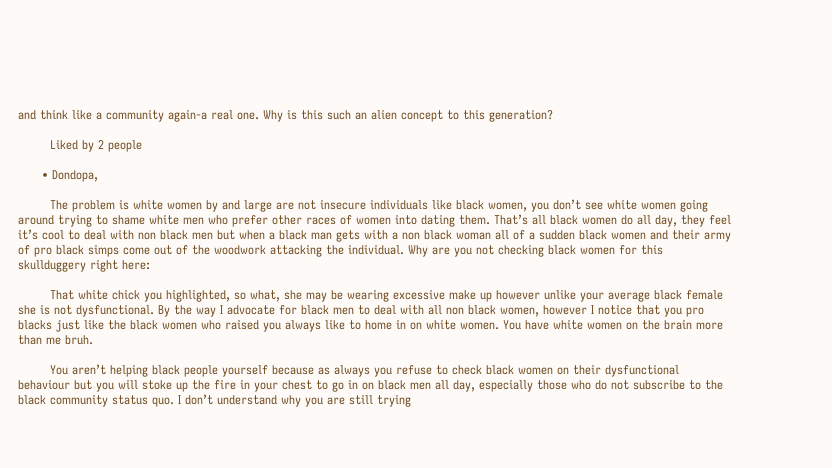and think like a community again-a real one. Why is this such an alien concept to this generation?

        Liked by 2 people

      • Dondopa,

        The problem is white women by and large are not insecure individuals like black women, you don’t see white women going around trying to shame white men who prefer other races of women into dating them. That’s all black women do all day, they feel it’s cool to deal with non black men but when a black man gets with a non black woman all of a sudden black women and their army of pro black simps come out of the woodwork attacking the individual. Why are you not checking black women for this skullduggery right here:

        That white chick you highlighted, so what, she may be wearing excessive make up however unlike your average black female she is not dysfunctional. By the way I advocate for black men to deal with all non black women, however I notice that you pro blacks just like the black women who raised you always like to home in on white women. You have white women on the brain more than me bruh.

        You aren’t helping black people yourself because as always you refuse to check black women on their dysfunctional behaviour but you will stoke up the fire in your chest to go in on black men all day, especially those who do not subscribe to the black community status quo. I don’t understand why you are still trying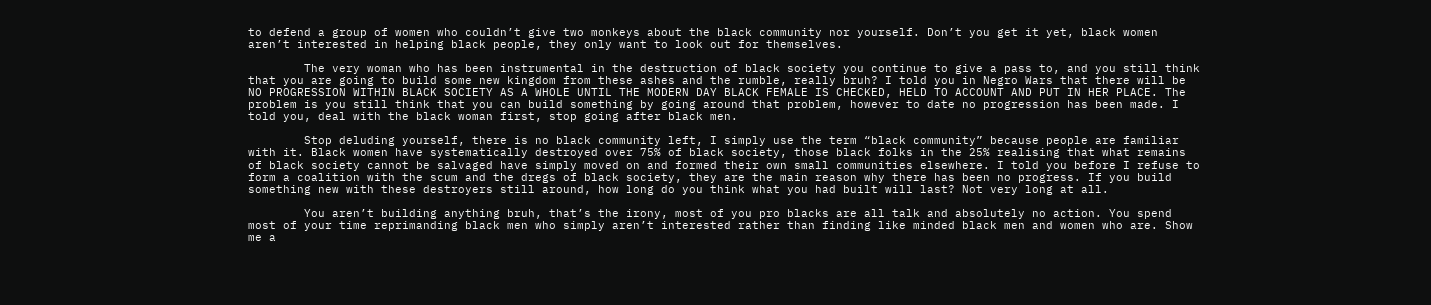to defend a group of women who couldn’t give two monkeys about the black community nor yourself. Don’t you get it yet, black women aren’t interested in helping black people, they only want to look out for themselves.

        The very woman who has been instrumental in the destruction of black society you continue to give a pass to, and you still think that you are going to build some new kingdom from these ashes and the rumble, really bruh? I told you in Negro Wars that there will be NO PROGRESSION WITHIN BLACK SOCIETY AS A WHOLE UNTIL THE MODERN DAY BLACK FEMALE IS CHECKED, HELD TO ACCOUNT AND PUT IN HER PLACE. The problem is you still think that you can build something by going around that problem, however to date no progression has been made. I told you, deal with the black woman first, stop going after black men.

        Stop deluding yourself, there is no black community left, I simply use the term “black community” because people are familiar with it. Black women have systematically destroyed over 75% of black society, those black folks in the 25% realising that what remains of black society cannot be salvaged have simply moved on and formed their own small communities elsewhere. I told you before I refuse to form a coalition with the scum and the dregs of black society, they are the main reason why there has been no progress. If you build something new with these destroyers still around, how long do you think what you had built will last? Not very long at all.

        You aren’t building anything bruh, that’s the irony, most of you pro blacks are all talk and absolutely no action. You spend most of your time reprimanding black men who simply aren’t interested rather than finding like minded black men and women who are. Show me a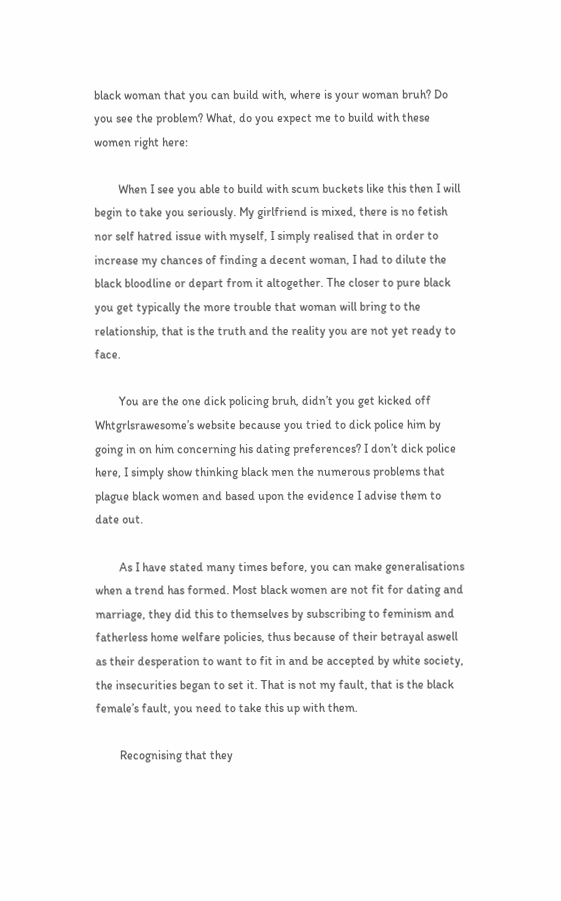black woman that you can build with, where is your woman bruh? Do you see the problem? What, do you expect me to build with these women right here:

        When I see you able to build with scum buckets like this then I will begin to take you seriously. My girlfriend is mixed, there is no fetish nor self hatred issue with myself, I simply realised that in order to increase my chances of finding a decent woman, I had to dilute the black bloodline or depart from it altogether. The closer to pure black you get typically the more trouble that woman will bring to the relationship, that is the truth and the reality you are not yet ready to face.

        You are the one dick policing bruh, didn’t you get kicked off Whtgrlsrawesome’s website because you tried to dick police him by going in on him concerning his dating preferences? I don’t dick police here, I simply show thinking black men the numerous problems that plague black women and based upon the evidence I advise them to date out.

        As I have stated many times before, you can make generalisations when a trend has formed. Most black women are not fit for dating and marriage, they did this to themselves by subscribing to feminism and fatherless home welfare policies, thus because of their betrayal aswell as their desperation to want to fit in and be accepted by white society, the insecurities began to set it. That is not my fault, that is the black female’s fault, you need to take this up with them.

        Recognising that they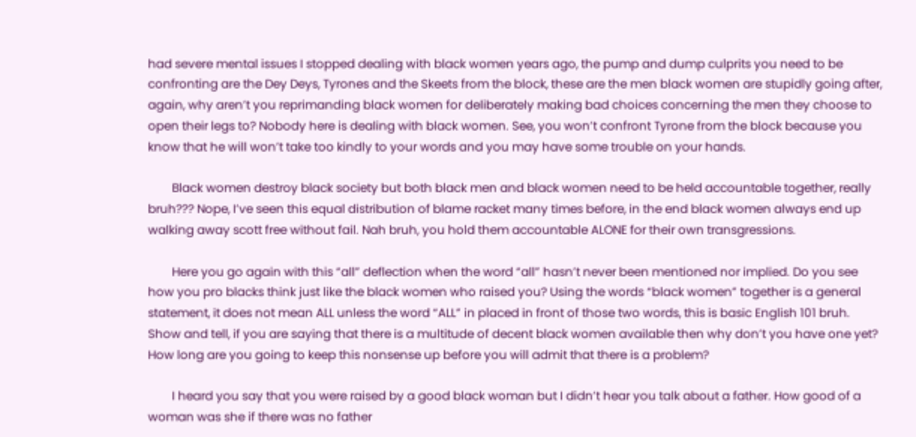had severe mental issues I stopped dealing with black women years ago, the pump and dump culprits you need to be confronting are the Dey Deys, Tyrones and the Skeets from the block, these are the men black women are stupidly going after, again, why aren’t you reprimanding black women for deliberately making bad choices concerning the men they choose to open their legs to? Nobody here is dealing with black women. See, you won’t confront Tyrone from the block because you know that he will won’t take too kindly to your words and you may have some trouble on your hands.

        Black women destroy black society but both black men and black women need to be held accountable together, really bruh??? Nope, I’ve seen this equal distribution of blame racket many times before, in the end black women always end up walking away scott free without fail. Nah bruh, you hold them accountable ALONE for their own transgressions.

        Here you go again with this “all” deflection when the word “all” hasn’t never been mentioned nor implied. Do you see how you pro blacks think just like the black women who raised you? Using the words “black women” together is a general statement, it does not mean ALL unless the word “ALL” in placed in front of those two words, this is basic English 101 bruh. Show and tell, if you are saying that there is a multitude of decent black women available then why don’t you have one yet? How long are you going to keep this nonsense up before you will admit that there is a problem?

        I heard you say that you were raised by a good black woman but I didn’t hear you talk about a father. How good of a woman was she if there was no father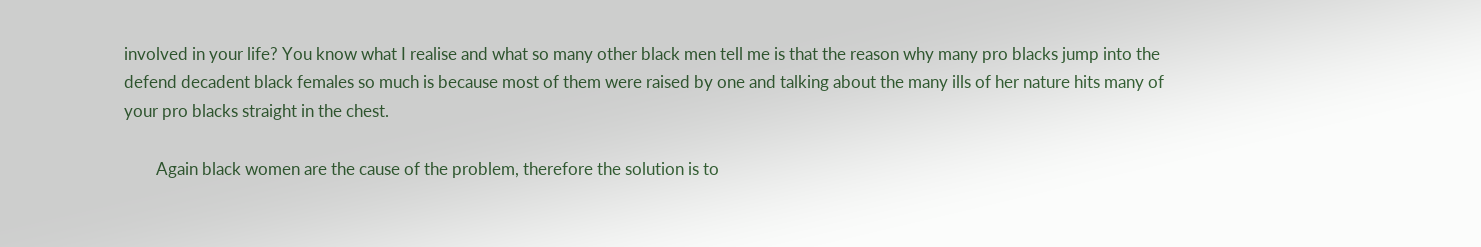involved in your life? You know what I realise and what so many other black men tell me is that the reason why many pro blacks jump into the defend decadent black females so much is because most of them were raised by one and talking about the many ills of her nature hits many of your pro blacks straight in the chest.

        Again black women are the cause of the problem, therefore the solution is to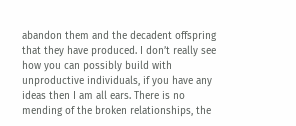abandon them and the decadent offspring that they have produced. I don’t really see how you can possibly build with unproductive individuals, if you have any ideas then I am all ears. There is no mending of the broken relationships, the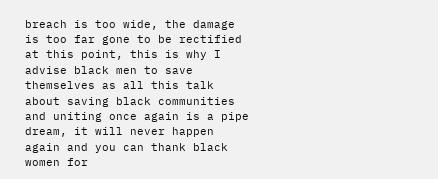breach is too wide, the damage is too far gone to be rectified at this point, this is why I advise black men to save themselves as all this talk about saving black communities and uniting once again is a pipe dream, it will never happen again and you can thank black women for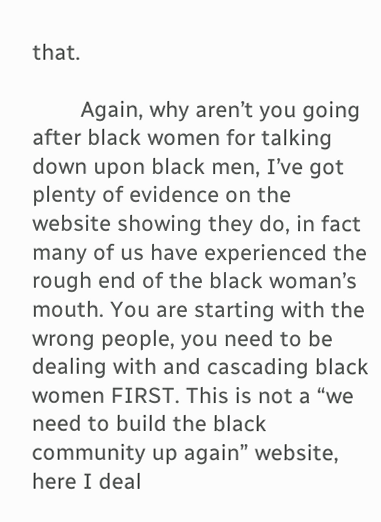that.

        Again, why aren’t you going after black women for talking down upon black men, I’ve got plenty of evidence on the website showing they do, in fact many of us have experienced the rough end of the black woman’s mouth. You are starting with the wrong people, you need to be dealing with and cascading black women FIRST. This is not a “we need to build the black community up again” website, here I deal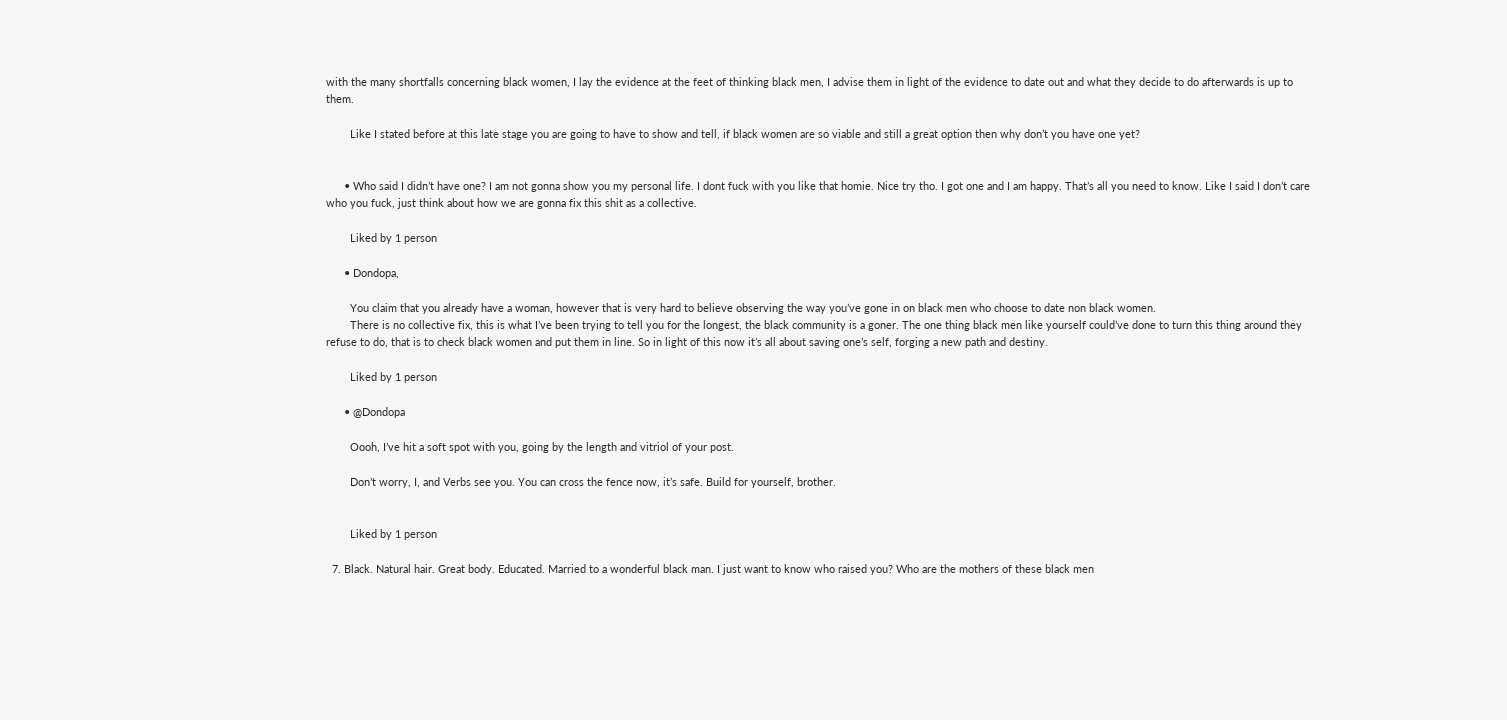with the many shortfalls concerning black women, I lay the evidence at the feet of thinking black men, I advise them in light of the evidence to date out and what they decide to do afterwards is up to them.

        Like I stated before at this late stage you are going to have to show and tell, if black women are so viable and still a great option then why don’t you have one yet?


      • Who said I didn’t have one? I am not gonna show you my personal life. I dont fuck with you like that homie. Nice try tho. I got one and I am happy. That’s all you need to know. Like I said I don’t care who you fuck, just think about how we are gonna fix this shit as a collective.

        Liked by 1 person

      • Dondopa,

        You claim that you already have a woman, however that is very hard to believe observing the way you’ve gone in on black men who choose to date non black women.
        There is no collective fix, this is what I’ve been trying to tell you for the longest, the black community is a goner. The one thing black men like yourself could’ve done to turn this thing around they refuse to do, that is to check black women and put them in line. So in light of this now it’s all about saving one’s self, forging a new path and destiny.

        Liked by 1 person

      • @Dondopa

        Oooh, I’ve hit a soft spot with you, going by the length and vitriol of your post.

        Don’t worry, I, and Verbs see you. You can cross the fence now, it’s safe. Build for yourself, brother.


        Liked by 1 person

  7. Black. Natural hair. Great body. Educated. Married to a wonderful black man. I just want to know who raised you? Who are the mothers of these black men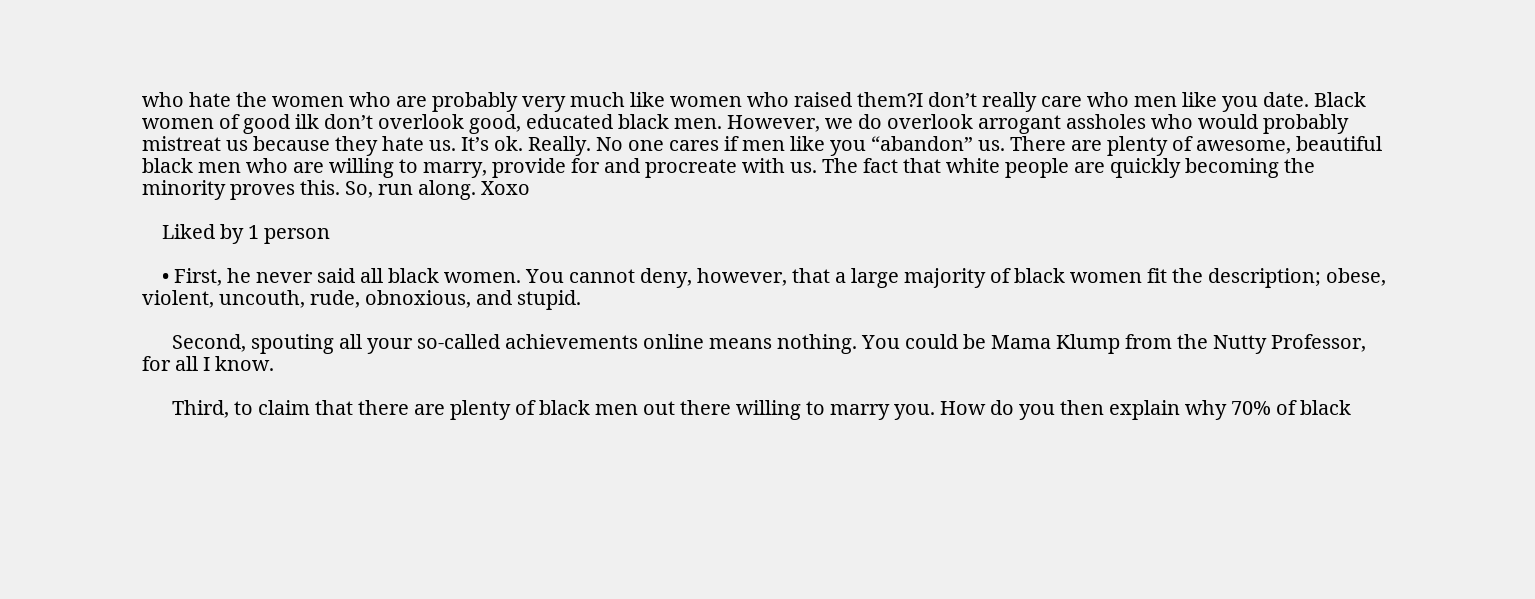who hate the women who are probably very much like women who raised them?I don’t really care who men like you date. Black women of good ilk don’t overlook good, educated black men. However, we do overlook arrogant assholes who would probably mistreat us because they hate us. It’s ok. Really. No one cares if men like you “abandon” us. There are plenty of awesome, beautiful black men who are willing to marry, provide for and procreate with us. The fact that white people are quickly becoming the minority proves this. So, run along. Xoxo

    Liked by 1 person

    • First, he never said all black women. You cannot deny, however, that a large majority of black women fit the description; obese, violent, uncouth, rude, obnoxious, and stupid.

      Second, spouting all your so-called achievements online means nothing. You could be Mama Klump from the Nutty Professor, for all I know.

      Third, to claim that there are plenty of black men out there willing to marry you. How do you then explain why 70% of black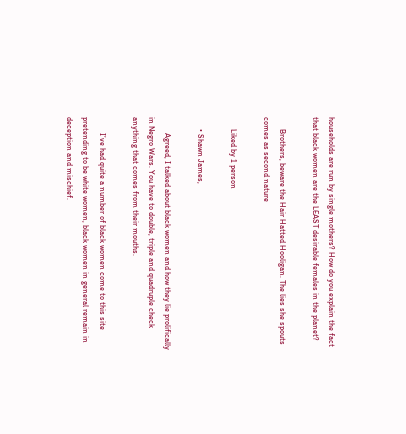households are run by single mothers? How do you explain the fact that black women are the LEAST desirable females in the planet?

      Brothers, beware the Hair Hatted Hooligan. The lies she spouts comes as second nature

      Liked by 1 person

      • Shawn James,

        Agreed, I talked about black women and how they lie prolifically in Negro Wars. You have to double, triple and quadruple check anything that comes from their mouths.

        I’ve had quite a number of black women come to this site pretending to be white women, black women in general remain in deception and mischief.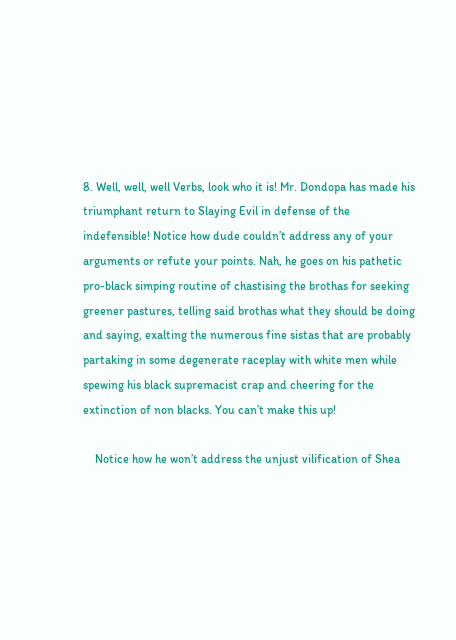8. Well, well, well Verbs, look who it is! Mr. Dondopa has made his triumphant return to Slaying Evil in defense of the indefensible! Notice how dude couldn’t address any of your arguments or refute your points. Nah, he goes on his pathetic pro-black simping routine of chastising the brothas for seeking greener pastures, telling said brothas what they should be doing and saying, exalting the numerous fine sistas that are probably partaking in some degenerate raceplay with white men while spewing his black supremacist crap and cheering for the extinction of non blacks. You can’t make this up!

    Notice how he won’t address the unjust vilification of Shea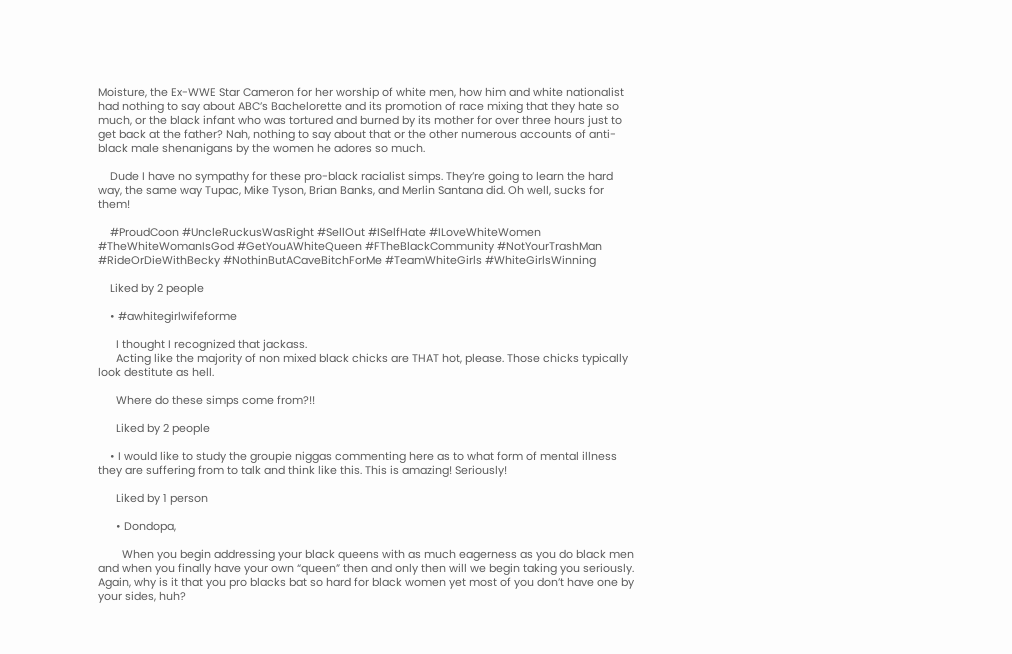Moisture, the Ex-WWE Star Cameron for her worship of white men, how him and white nationalist had nothing to say about ABC’s Bachelorette and its promotion of race mixing that they hate so much, or the black infant who was tortured and burned by its mother for over three hours just to get back at the father? Nah, nothing to say about that or the other numerous accounts of anti-black male shenanigans by the women he adores so much.

    Dude I have no sympathy for these pro-black racialist simps. They’re going to learn the hard way, the same way Tupac, Mike Tyson, Brian Banks, and Merlin Santana did. Oh well, sucks for them!

    #ProudCoon #UncleRuckusWasRight #SellOut #ISelfHate #ILoveWhiteWomen #TheWhiteWomanIsGod #GetYouAWhiteQueen #FTheBlackCommunity #NotYourTrashMan #RideOrDieWithBecky #NothinButACaveBitchForMe #TeamWhiteGirls #WhiteGirlsWinning

    Liked by 2 people

    • #awhitegirlwifeforme

      I thought I recognized that jackass.
      Acting like the majority of non mixed black chicks are THAT hot, please. Those chicks typically look destitute as hell.

      Where do these simps come from?!!

      Liked by 2 people

    • I would like to study the groupie niggas commenting here as to what form of mental illness they are suffering from to talk and think like this. This is amazing! Seriously!

      Liked by 1 person

      • Dondopa,

        When you begin addressing your black queens with as much eagerness as you do black men and when you finally have your own “queen” then and only then will we begin taking you seriously. Again, why is it that you pro blacks bat so hard for black women yet most of you don’t have one by your sides, huh?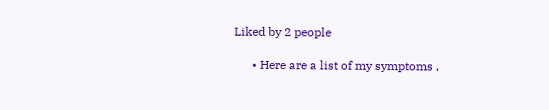Liked by 2 people

      • Here are a list of my symptoms ,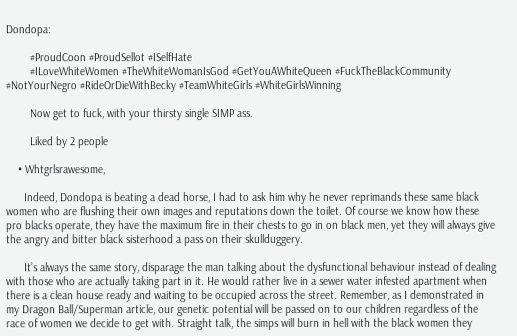Dondopa:

        #ProudCoon #ProudSellot #ISelfHate
        #ILoveWhiteWomen #TheWhiteWomanIsGod #GetYouAWhiteQueen #FuckTheBlackCommunity #NotYourNegro #RideOrDieWithBecky #TeamWhiteGirls #WhiteGirlsWinning

        Now get to fuck, with your thirsty single SIMP ass.

        Liked by 2 people

    • Whtgrlsrawesome,

      Indeed, Dondopa is beating a dead horse, I had to ask him why he never reprimands these same black women who are flushing their own images and reputations down the toilet. Of course we know how these pro blacks operate, they have the maximum fire in their chests to go in on black men, yet they will always give the angry and bitter black sisterhood a pass on their skullduggery.

      It’s always the same story, disparage the man talking about the dysfunctional behaviour instead of dealing with those who are actually taking part in it. He would rather live in a sewer water infested apartment when there is a clean house ready and waiting to be occupied across the street. Remember, as I demonstrated in my Dragon Ball/Superman article, our genetic potential will be passed on to our children regardless of the race of women we decide to get with. Straight talk, the simps will burn in hell with the black women they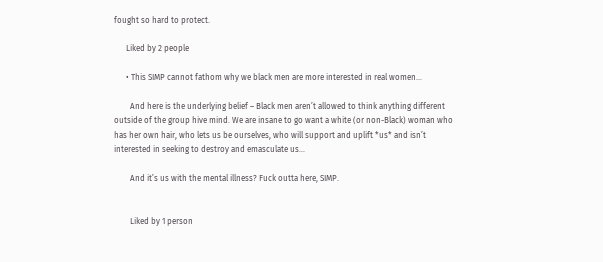fought so hard to protect.

      Liked by 2 people

      • This SIMP cannot fathom why we black men are more interested in real women…

        And here is the underlying belief – Black men aren’t allowed to think anything different outside of the group hive mind. We are insane to go want a white (or non-Black) woman who has her own hair, who lets us be ourselves, who will support and uplift *us* and isn’t interested in seeking to destroy and emasculate us…

        And it’s us with the mental illness? Fuck outta here, SIMP.


        Liked by 1 person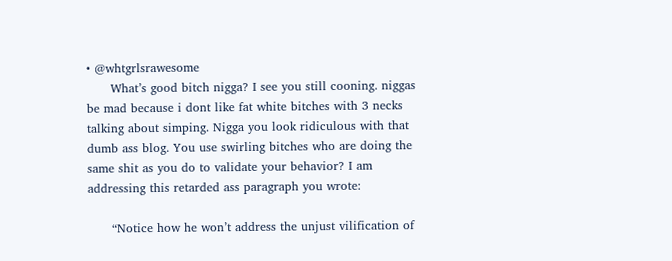• @whtgrlsrawesome
      What’s good bitch nigga? I see you still cooning. niggas be mad because i dont like fat white bitches with 3 necks talking about simping. Nigga you look ridiculous with that dumb ass blog. You use swirling bitches who are doing the same shit as you do to validate your behavior? I am addressing this retarded ass paragraph you wrote:

      “Notice how he won’t address the unjust vilification of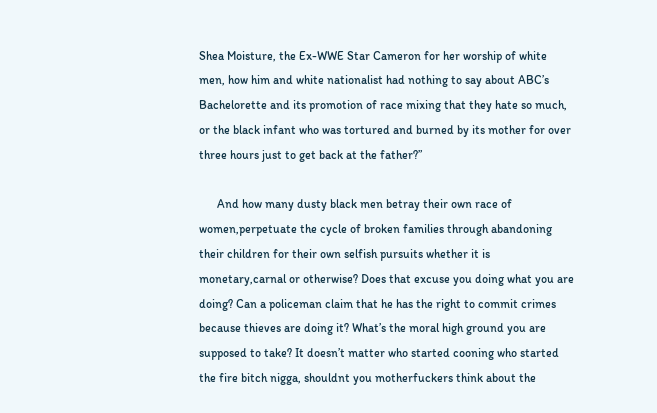Shea Moisture, the Ex-WWE Star Cameron for her worship of white men, how him and white nationalist had nothing to say about ABC’s Bachelorette and its promotion of race mixing that they hate so much, or the black infant who was tortured and burned by its mother for over three hours just to get back at the father?”

      And how many dusty black men betray their own race of women,perpetuate the cycle of broken families through abandoning their children for their own selfish pursuits whether it is monetary,carnal or otherwise? Does that excuse you doing what you are doing? Can a policeman claim that he has the right to commit crimes because thieves are doing it? What’s the moral high ground you are supposed to take? It doesn’t matter who started cooning who started the fire bitch nigga, shouldnt you motherfuckers think about the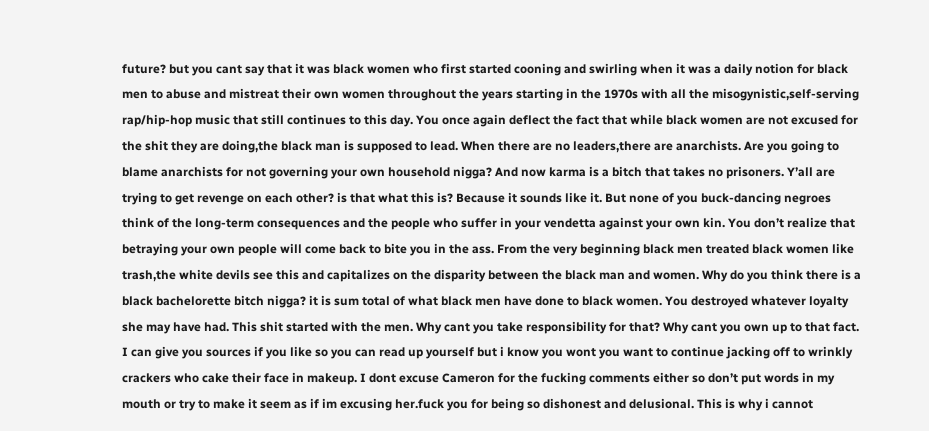future? but you cant say that it was black women who first started cooning and swirling when it was a daily notion for black men to abuse and mistreat their own women throughout the years starting in the 1970s with all the misogynistic,self-serving rap/hip-hop music that still continues to this day. You once again deflect the fact that while black women are not excused for the shit they are doing,the black man is supposed to lead. When there are no leaders,there are anarchists. Are you going to blame anarchists for not governing your own household nigga? And now karma is a bitch that takes no prisoners. Y’all are trying to get revenge on each other? is that what this is? Because it sounds like it. But none of you buck-dancing negroes think of the long-term consequences and the people who suffer in your vendetta against your own kin. You don’t realize that betraying your own people will come back to bite you in the ass. From the very beginning black men treated black women like trash,the white devils see this and capitalizes on the disparity between the black man and women. Why do you think there is a black bachelorette bitch nigga? it is sum total of what black men have done to black women. You destroyed whatever loyalty she may have had. This shit started with the men. Why cant you take responsibility for that? Why cant you own up to that fact. I can give you sources if you like so you can read up yourself but i know you wont you want to continue jacking off to wrinkly crackers who cake their face in makeup. I dont excuse Cameron for the fucking comments either so don’t put words in my mouth or try to make it seem as if im excusing her.fuck you for being so dishonest and delusional. This is why i cannot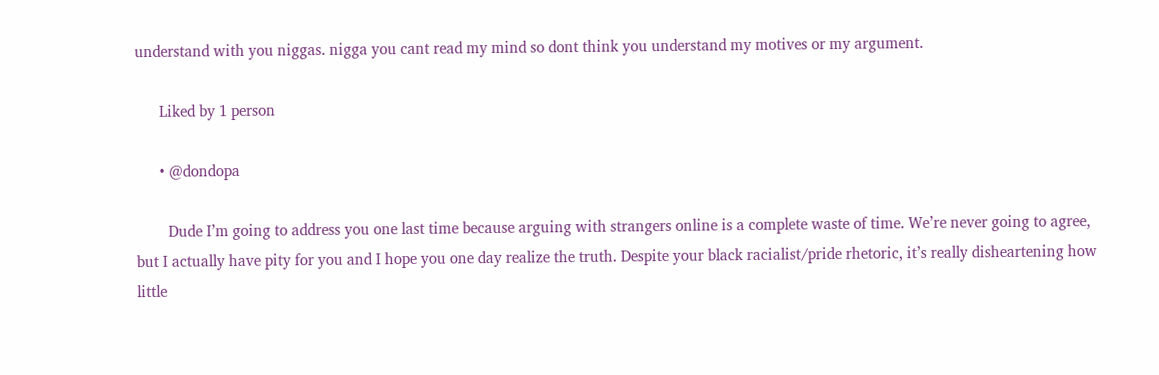understand with you niggas. nigga you cant read my mind so dont think you understand my motives or my argument.

      Liked by 1 person

      • @dondopa

        Dude I’m going to address you one last time because arguing with strangers online is a complete waste of time. We’re never going to agree, but I actually have pity for you and I hope you one day realize the truth. Despite your black racialist/pride rhetoric, it’s really disheartening how little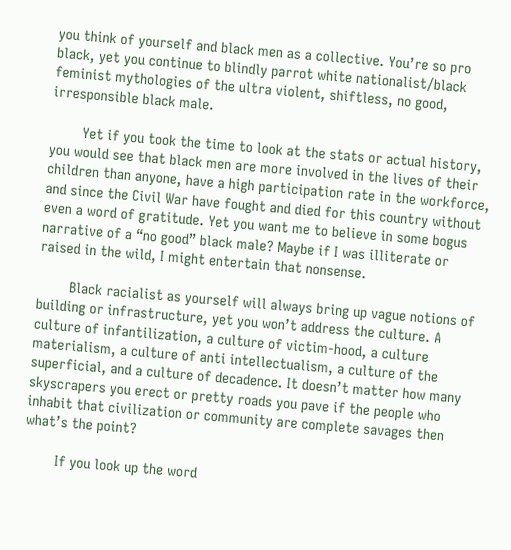you think of yourself and black men as a collective. You’re so pro black, yet you continue to blindly parrot white nationalist/black feminist mythologies of the ultra violent, shiftless, no good, irresponsible black male.

        Yet if you took the time to look at the stats or actual history, you would see that black men are more involved in the lives of their children than anyone, have a high participation rate in the workforce, and since the Civil War have fought and died for this country without even a word of gratitude. Yet you want me to believe in some bogus narrative of a “no good” black male? Maybe if I was illiterate or raised in the wild, I might entertain that nonsense.

        Black racialist as yourself will always bring up vague notions of building or infrastructure, yet you won’t address the culture. A culture of infantilization, a culture of victim-hood, a culture materialism, a culture of anti intellectualism, a culture of the superficial, and a culture of decadence. It doesn’t matter how many skyscrapers you erect or pretty roads you pave if the people who inhabit that civilization or community are complete savages then what’s the point?

        If you look up the word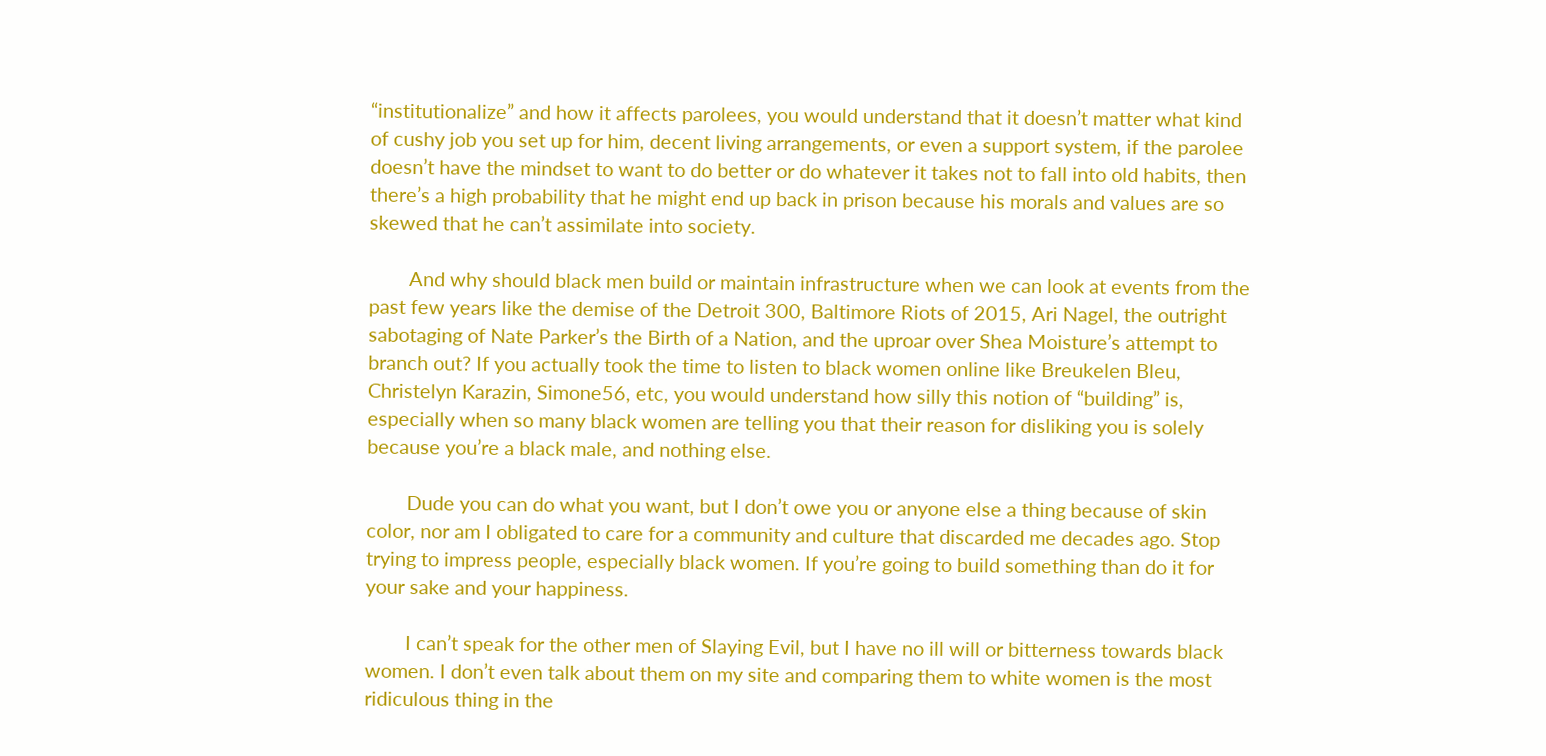“institutionalize” and how it affects parolees, you would understand that it doesn’t matter what kind of cushy job you set up for him, decent living arrangements, or even a support system, if the parolee doesn’t have the mindset to want to do better or do whatever it takes not to fall into old habits, then there’s a high probability that he might end up back in prison because his morals and values are so skewed that he can’t assimilate into society.

        And why should black men build or maintain infrastructure when we can look at events from the past few years like the demise of the Detroit 300, Baltimore Riots of 2015, Ari Nagel, the outright sabotaging of Nate Parker’s the Birth of a Nation, and the uproar over Shea Moisture’s attempt to branch out? If you actually took the time to listen to black women online like Breukelen Bleu, Christelyn Karazin, Simone56, etc, you would understand how silly this notion of “building” is, especially when so many black women are telling you that their reason for disliking you is solely because you’re a black male, and nothing else.

        Dude you can do what you want, but I don’t owe you or anyone else a thing because of skin color, nor am I obligated to care for a community and culture that discarded me decades ago. Stop trying to impress people, especially black women. If you’re going to build something than do it for your sake and your happiness.

        I can’t speak for the other men of Slaying Evil, but I have no ill will or bitterness towards black women. I don’t even talk about them on my site and comparing them to white women is the most ridiculous thing in the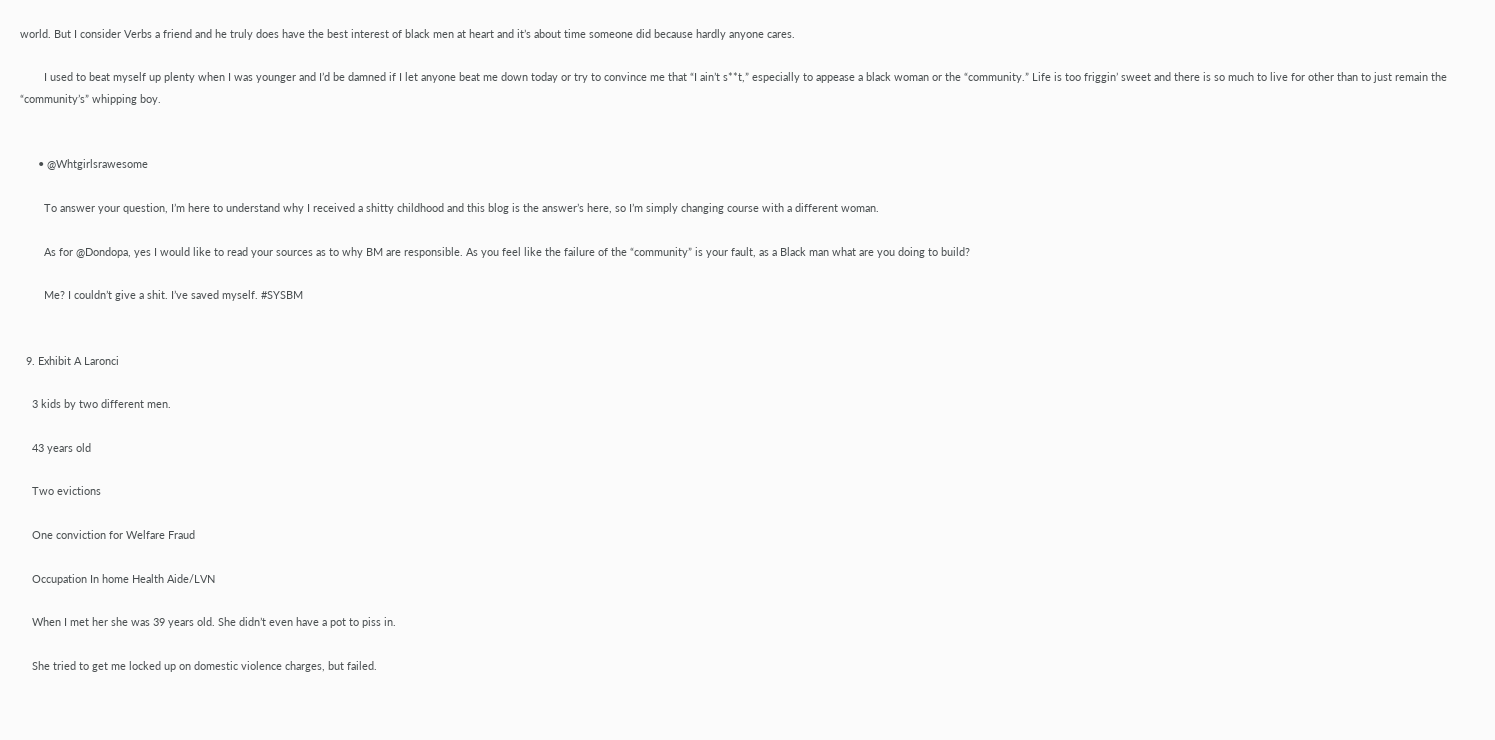world. But I consider Verbs a friend and he truly does have the best interest of black men at heart and it’s about time someone did because hardly anyone cares.

        I used to beat myself up plenty when I was younger and I’d be damned if I let anyone beat me down today or try to convince me that “I ain’t s**t,” especially to appease a black woman or the “community.” Life is too friggin’ sweet and there is so much to live for other than to just remain the “community’s” whipping boy.


      • @Whtgirlsrawesome

        To answer your question, I’m here to understand why I received a shitty childhood and this blog is the answer’s here, so I’m simply changing course with a different woman.

        As for @Dondopa, yes I would like to read your sources as to why BM are responsible. As you feel like the failure of the “community” is your fault, as a Black man what are you doing to build?

        Me? I couldn’t give a shit. I’ve saved myself. #SYSBM


  9. Exhibit A Laronci

    3 kids by two different men.

    43 years old

    Two evictions

    One conviction for Welfare Fraud

    Occupation In home Health Aide/LVN

    When I met her she was 39 years old. She didn’t even have a pot to piss in.

    She tried to get me locked up on domestic violence charges, but failed.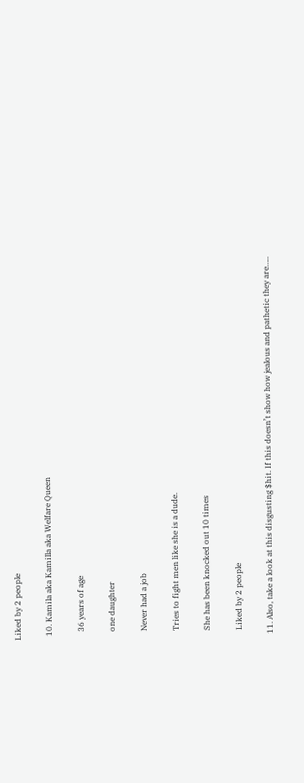Liked by 2 people

  10. Kamila aka Kamilla aka Welfare Queen

    36 years of age

    one daughter

    Never had a job

    Tries to fight men like she is a dude.

    She has been knocked out 10 times

    Liked by 2 people

  11. Also, take a look at this disgusting $hit. If this doesn’t show how jealous and pathetic they are…..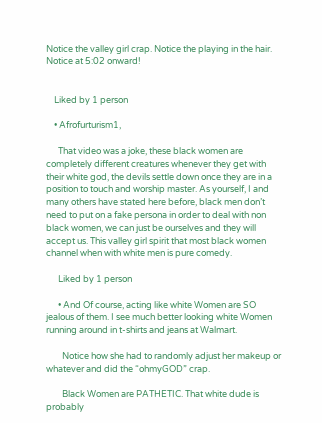Notice the valley girl crap. Notice the playing in the hair. Notice at 5:02 onward!


    Liked by 1 person

    • Afrofurturism1,

      That video was a joke, these black women are completely different creatures whenever they get with their white god, the devils settle down once they are in a position to touch and worship master. As yourself, I and many others have stated here before, black men don’t need to put on a fake persona in order to deal with non black women, we can just be ourselves and they will accept us. This valley girl spirit that most black women channel when with white men is pure comedy.

      Liked by 1 person

      • And Of course, acting like white Women are SO jealous of them. I see much better looking white Women running around in t-shirts and jeans at Walmart.

        Notice how she had to randomly adjust her makeup or whatever and did the “ohmyGOD” crap.

        Black Women are PATHETIC. That white dude is probably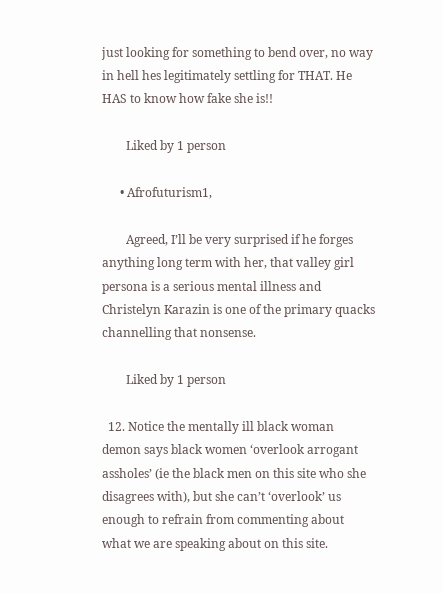just looking for something to bend over, no way in hell hes legitimately settling for THAT. He HAS to know how fake she is!!

        Liked by 1 person

      • Afrofuturism1,

        Agreed, I’ll be very surprised if he forges anything long term with her, that valley girl persona is a serious mental illness and Christelyn Karazin is one of the primary quacks channelling that nonsense.

        Liked by 1 person

  12. Notice the mentally ill black woman demon says black women ‘overlook arrogant assholes’ (ie the black men on this site who she disagrees with), but she can’t ‘overlook’ us enough to refrain from commenting about what we are speaking about on this site.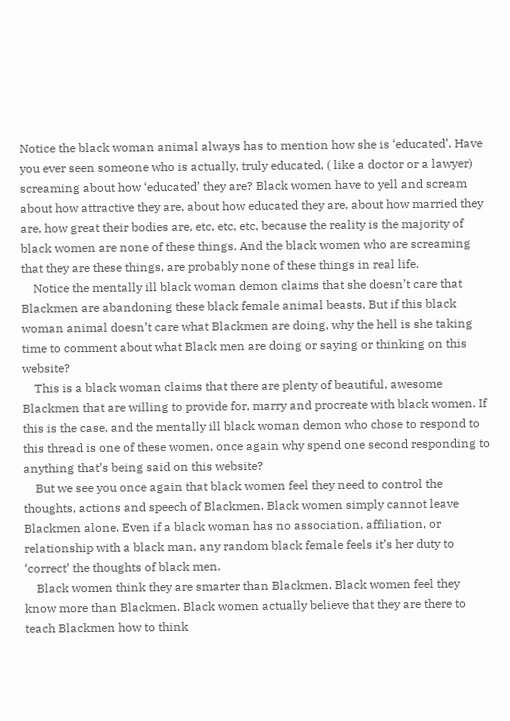Notice the black woman animal always has to mention how she is ‘educated’. Have you ever seen someone who is actually, truly educated, ( like a doctor or a lawyer) screaming about how ‘educated’ they are? Black women have to yell and scream about how attractive they are, about how educated they are, about how married they are, how great their bodies are, etc, etc, etc, because the reality is the majority of black women are none of these things. And the black women who are screaming that they are these things, are probably none of these things in real life.
    Notice the mentally ill black woman demon claims that she doesn’t care that Blackmen are abandoning these black female animal beasts. But if this black woman animal doesn’t care what Blackmen are doing, why the hell is she taking time to comment about what Black men are doing or saying or thinking on this website?
    This is a black woman claims that there are plenty of beautiful, awesome Blackmen that are willing to provide for, marry and procreate with black women. If this is the case, and the mentally ill black woman demon who chose to respond to this thread is one of these women, once again why spend one second responding to anything that’s being said on this website?
    But we see you once again that black women feel they need to control the thoughts, actions and speech of Blackmen. Black women simply cannot leave Blackmen alone. Even if a black woman has no association, affiliation, or relationship with a black man, any random black female feels it’s her duty to ‘correct’ the thoughts of black men.
    Black women think they are smarter than Blackmen. Black women feel they know more than Blackmen. Black women actually believe that they are there to teach Blackmen how to think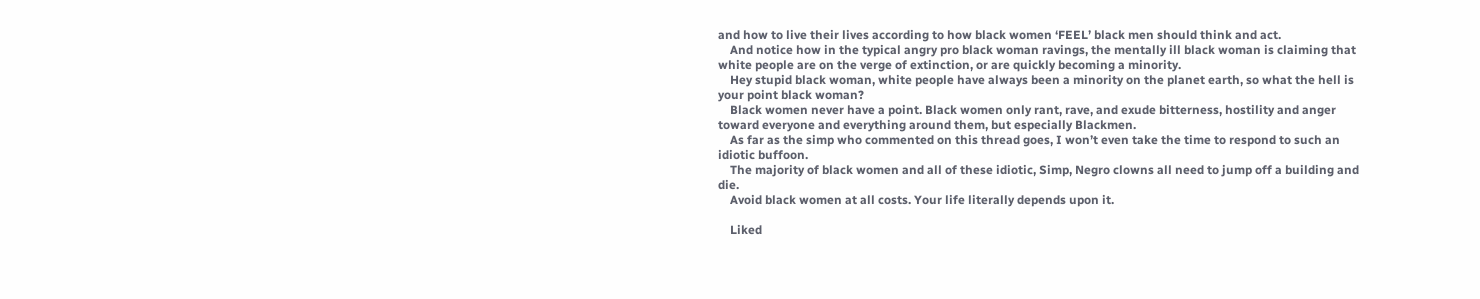and how to live their lives according to how black women ‘FEEL’ black men should think and act.
    And notice how in the typical angry pro black woman ravings, the mentally ill black woman is claiming that white people are on the verge of extinction, or are quickly becoming a minority.
    Hey stupid black woman, white people have always been a minority on the planet earth, so what the hell is your point black woman?
    Black women never have a point. Black women only rant, rave, and exude bitterness, hostility and anger toward everyone and everything around them, but especially Blackmen.
    As far as the simp who commented on this thread goes, I won’t even take the time to respond to such an idiotic buffoon.
    The majority of black women and all of these idiotic, Simp, Negro clowns all need to jump off a building and die.
    Avoid black women at all costs. Your life literally depends upon it.

    Liked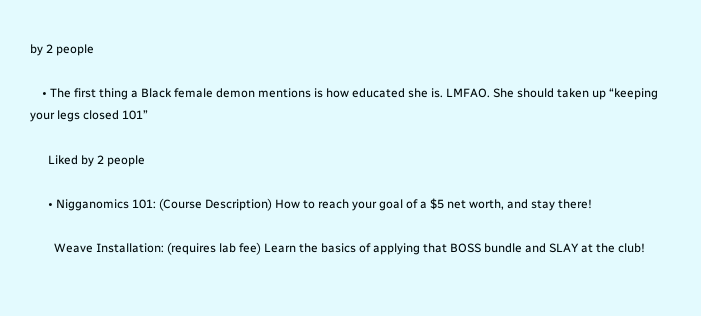by 2 people

    • The first thing a Black female demon mentions is how educated she is. LMFAO. She should taken up “keeping your legs closed 101”

      Liked by 2 people

      • Nigganomics 101: (Course Description) How to reach your goal of a $5 net worth, and stay there!

        Weave Installation: (requires lab fee) Learn the basics of applying that BOSS bundle and SLAY at the club!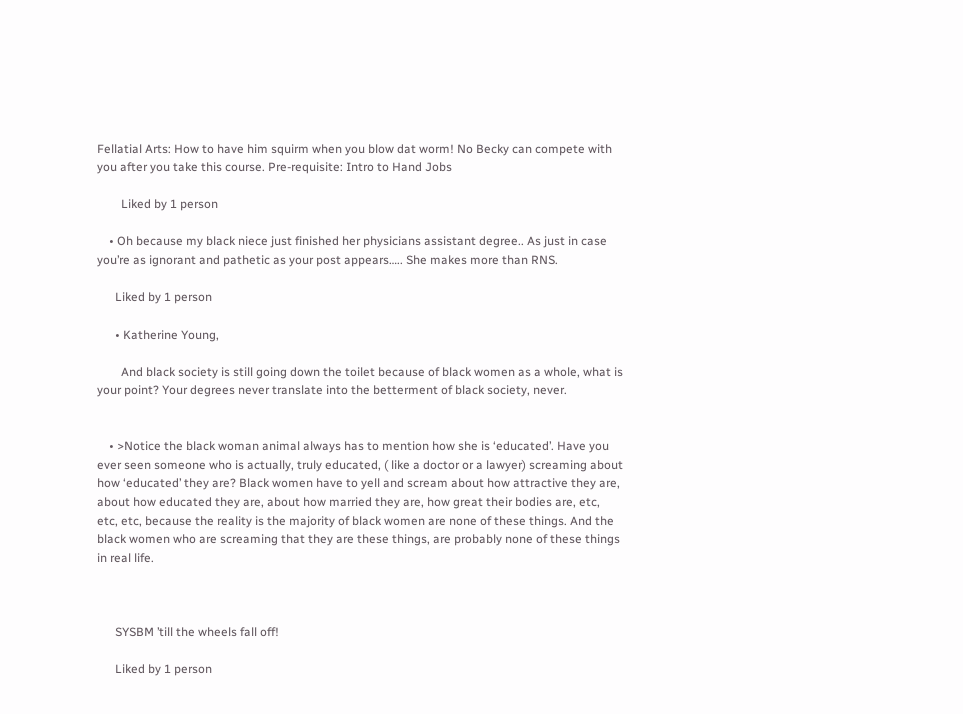Fellatial Arts: How to have him squirm when you blow dat worm! No Becky can compete with you after you take this course. Pre-requisite: Intro to Hand Jobs

        Liked by 1 person

    • Oh because my black niece just finished her physicians assistant degree.. As just in case you’re as ignorant and pathetic as your post appears….. She makes more than RNS.

      Liked by 1 person

      • Katherine Young,

        And black society is still going down the toilet because of black women as a whole, what is your point? Your degrees never translate into the betterment of black society, never.


    • >Notice the black woman animal always has to mention how she is ‘educated’. Have you ever seen someone who is actually, truly educated, ( like a doctor or a lawyer) screaming about how ‘educated’ they are? Black women have to yell and scream about how attractive they are, about how educated they are, about how married they are, how great their bodies are, etc, etc, etc, because the reality is the majority of black women are none of these things. And the black women who are screaming that they are these things, are probably none of these things in real life.



      SYSBM ’till the wheels fall off!

      Liked by 1 person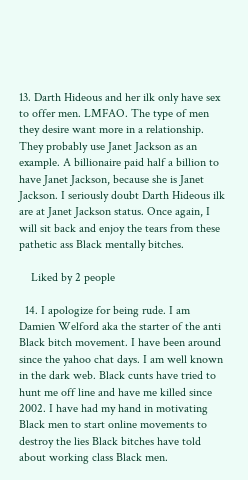13. Darth Hideous and her ilk only have sex to offer men. LMFAO. The type of men they desire want more in a relationship. They probably use Janet Jackson as an example. A billionaire paid half a billion to have Janet Jackson, because she is Janet Jackson. I seriously doubt Darth Hideous ilk are at Janet Jackson status. Once again, I will sit back and enjoy the tears from these pathetic ass Black mentally bitches.

    Liked by 2 people

  14. I apologize for being rude. I am Damien Welford aka the starter of the anti Black bitch movement. I have been around since the yahoo chat days. I am well known in the dark web. Black cunts have tried to hunt me off line and have me killed since 2002. I have had my hand in motivating Black men to start online movements to destroy the lies Black bitches have told about working class Black men.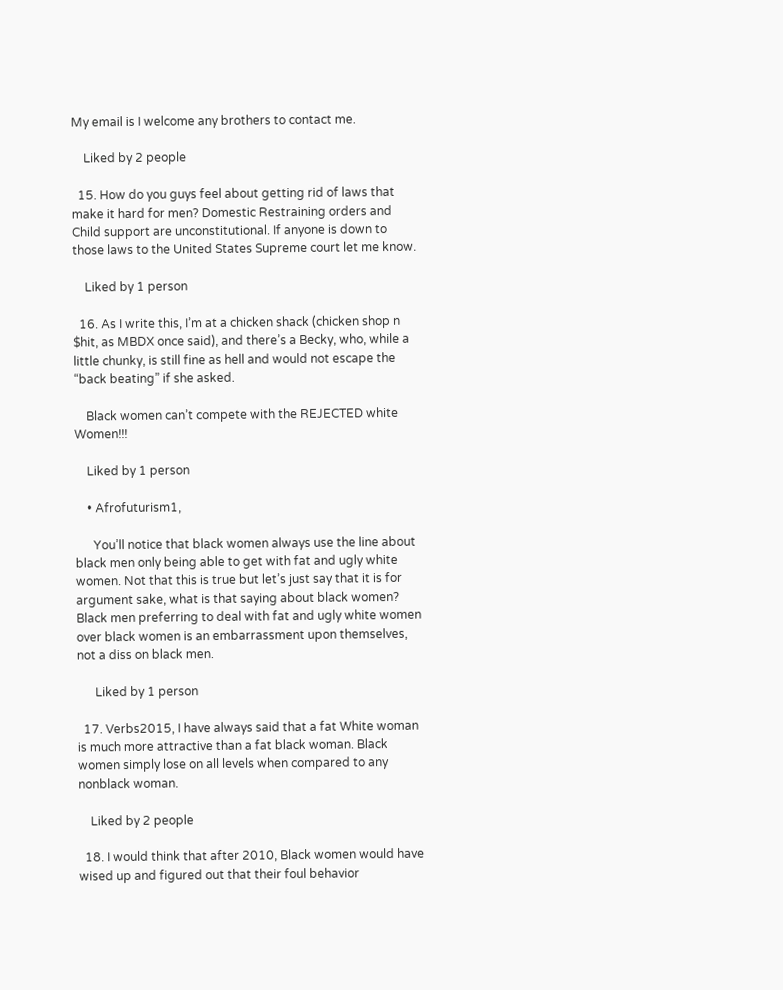My email is I welcome any brothers to contact me.

    Liked by 2 people

  15. How do you guys feel about getting rid of laws that make it hard for men? Domestic Restraining orders and Child support are unconstitutional. If anyone is down to those laws to the United States Supreme court let me know.

    Liked by 1 person

  16. As I write this, I’m at a chicken shack (chicken shop n $hit, as MBDX once said), and there’s a Becky, who, while a little chunky, is still fine as hell and would not escape the “back beating” if she asked.

    Black women can’t compete with the REJECTED white Women!!!

    Liked by 1 person

    • Afrofuturism1,

      You’ll notice that black women always use the line about black men only being able to get with fat and ugly white women. Not that this is true but let’s just say that it is for argument sake, what is that saying about black women? Black men preferring to deal with fat and ugly white women over black women is an embarrassment upon themselves, not a diss on black men.

      Liked by 1 person

  17. Verbs2015, I have always said that a fat White woman is much more attractive than a fat black woman. Black women simply lose on all levels when compared to any nonblack woman.

    Liked by 2 people

  18. I would think that after 2010, Black women would have wised up and figured out that their foul behavior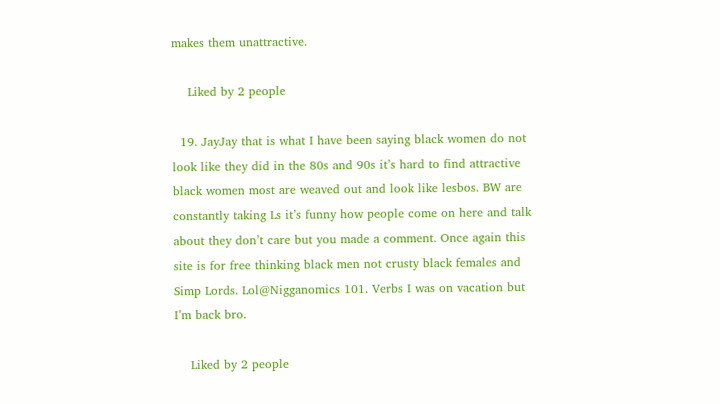makes them unattractive.

    Liked by 2 people

  19. JayJay that is what I have been saying black women do not look like they did in the 80s and 90s it’s hard to find attractive black women most are weaved out and look like lesbos. BW are constantly taking Ls it’s funny how people come on here and talk about they don’t care but you made a comment. Once again this site is for free thinking black men not crusty black females and Simp Lords. Lol@Nigganomics 101. Verbs I was on vacation but I’m back bro.

    Liked by 2 people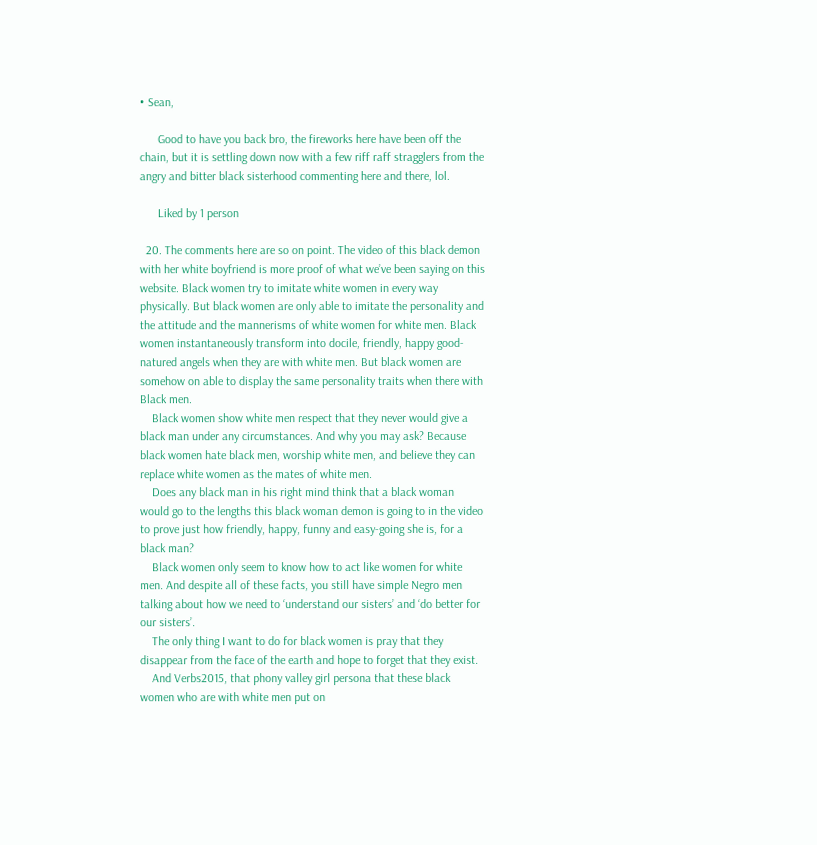• Sean,

      Good to have you back bro, the fireworks here have been off the chain, but it is settling down now with a few riff raff stragglers from the angry and bitter black sisterhood commenting here and there, lol.

      Liked by 1 person

  20. The comments here are so on point. The video of this black demon with her white boyfriend is more proof of what we’ve been saying on this website. Black women try to imitate white women in every way physically. But black women are only able to imitate the personality and the attitude and the mannerisms of white women for white men. Black women instantaneously transform into docile, friendly, happy good-natured angels when they are with white men. But black women are somehow on able to display the same personality traits when there with Black men.
    Black women show white men respect that they never would give a black man under any circumstances. And why you may ask? Because black women hate black men, worship white men, and believe they can replace white women as the mates of white men.
    Does any black man in his right mind think that a black woman would go to the lengths this black woman demon is going to in the video to prove just how friendly, happy, funny and easy-going she is, for a black man?
    Black women only seem to know how to act like women for white men. And despite all of these facts, you still have simple Negro men talking about how we need to ‘understand our sisters’ and ‘do better for our sisters’.
    The only thing I want to do for black women is pray that they disappear from the face of the earth and hope to forget that they exist.
    And Verbs2015, that phony valley girl persona that these black women who are with white men put on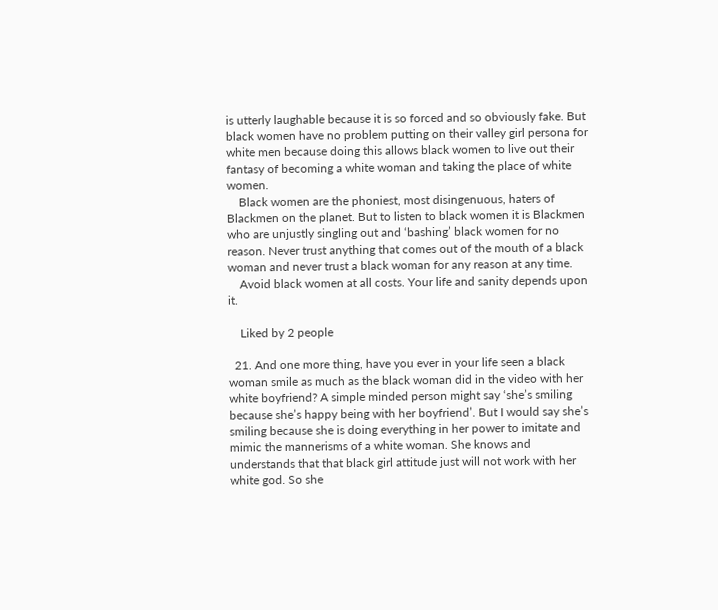is utterly laughable because it is so forced and so obviously fake. But black women have no problem putting on their valley girl persona for white men because doing this allows black women to live out their fantasy of becoming a white woman and taking the place of white women.
    Black women are the phoniest, most disingenuous, haters of Blackmen on the planet. But to listen to black women it is Blackmen who are unjustly singling out and ‘bashing’ black women for no reason. Never trust anything that comes out of the mouth of a black woman and never trust a black woman for any reason at any time.
    Avoid black women at all costs. Your life and sanity depends upon it.

    Liked by 2 people

  21. And one more thing, have you ever in your life seen a black woman smile as much as the black woman did in the video with her white boyfriend? A simple minded person might say ‘she’s smiling because she’s happy being with her boyfriend’. But I would say she’s smiling because she is doing everything in her power to imitate and mimic the mannerisms of a white woman. She knows and understands that that black girl attitude just will not work with her white god. So she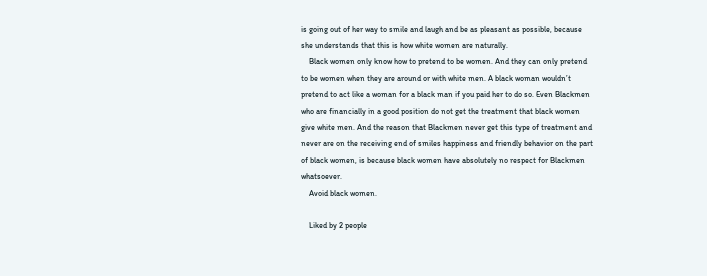is going out of her way to smile and laugh and be as pleasant as possible, because she understands that this is how white women are naturally.
    Black women only know how to pretend to be women. And they can only pretend to be women when they are around or with white men. A black woman wouldn’t pretend to act like a woman for a black man if you paid her to do so. Even Blackmen who are financially in a good position do not get the treatment that black women give white men. And the reason that Blackmen never get this type of treatment and never are on the receiving end of smiles happiness and friendly behavior on the part of black women, is because black women have absolutely no respect for Blackmen whatsoever.
    Avoid black women.

    Liked by 2 people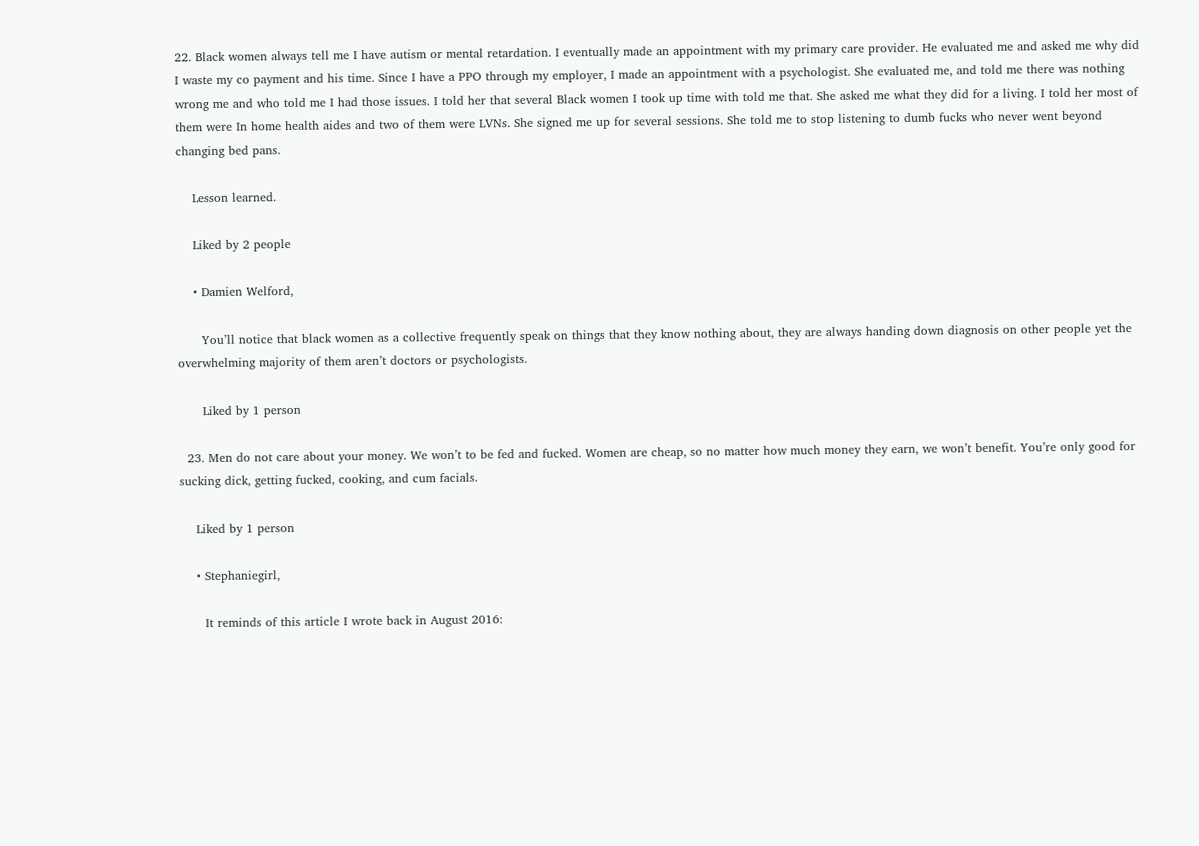22. Black women always tell me I have autism or mental retardation. I eventually made an appointment with my primary care provider. He evaluated me and asked me why did I waste my co payment and his time. Since I have a PPO through my employer, I made an appointment with a psychologist. She evaluated me, and told me there was nothing wrong me and who told me I had those issues. I told her that several Black women I took up time with told me that. She asked me what they did for a living. I told her most of them were In home health aides and two of them were LVNs. She signed me up for several sessions. She told me to stop listening to dumb fucks who never went beyond changing bed pans.

    Lesson learned.

    Liked by 2 people

    • Damien Welford,

      You’ll notice that black women as a collective frequently speak on things that they know nothing about, they are always handing down diagnosis on other people yet the overwhelming majority of them aren’t doctors or psychologists.

      Liked by 1 person

  23. Men do not care about your money. We won’t to be fed and fucked. Women are cheap, so no matter how much money they earn, we won’t benefit. You’re only good for sucking dick, getting fucked, cooking, and cum facials.

    Liked by 1 person

    • Stephaniegirl,

      It reminds of this article I wrote back in August 2016: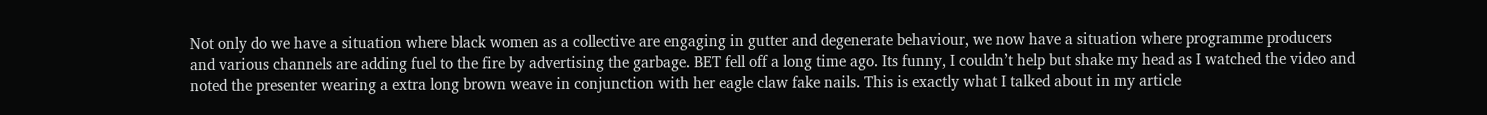Not only do we have a situation where black women as a collective are engaging in gutter and degenerate behaviour, we now have a situation where programme producers and various channels are adding fuel to the fire by advertising the garbage. BET fell off a long time ago. Its funny, I couldn’t help but shake my head as I watched the video and noted the presenter wearing a extra long brown weave in conjunction with her eagle claw fake nails. This is exactly what I talked about in my article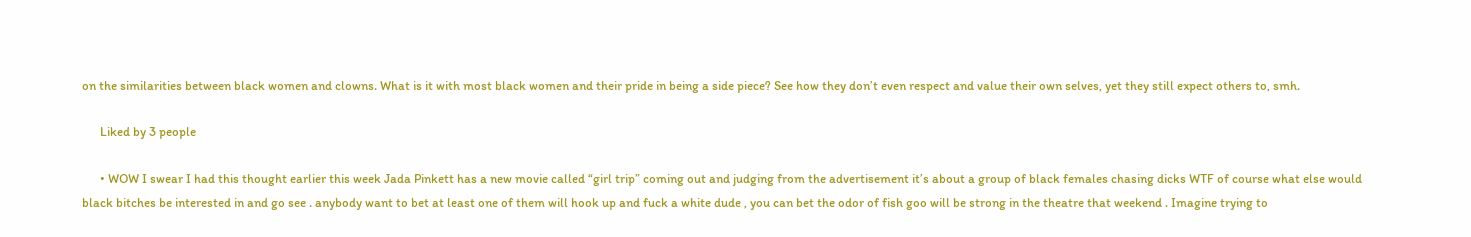on the similarities between black women and clowns. What is it with most black women and their pride in being a side piece? See how they don’t even respect and value their own selves, yet they still expect others to, smh.

      Liked by 3 people

      • WOW I swear I had this thought earlier this week Jada Pinkett has a new movie called “girl trip” coming out and judging from the advertisement it’s about a group of black females chasing dicks WTF of course what else would black bitches be interested in and go see . anybody want to bet at least one of them will hook up and fuck a white dude , you can bet the odor of fish goo will be strong in the theatre that weekend . Imagine trying to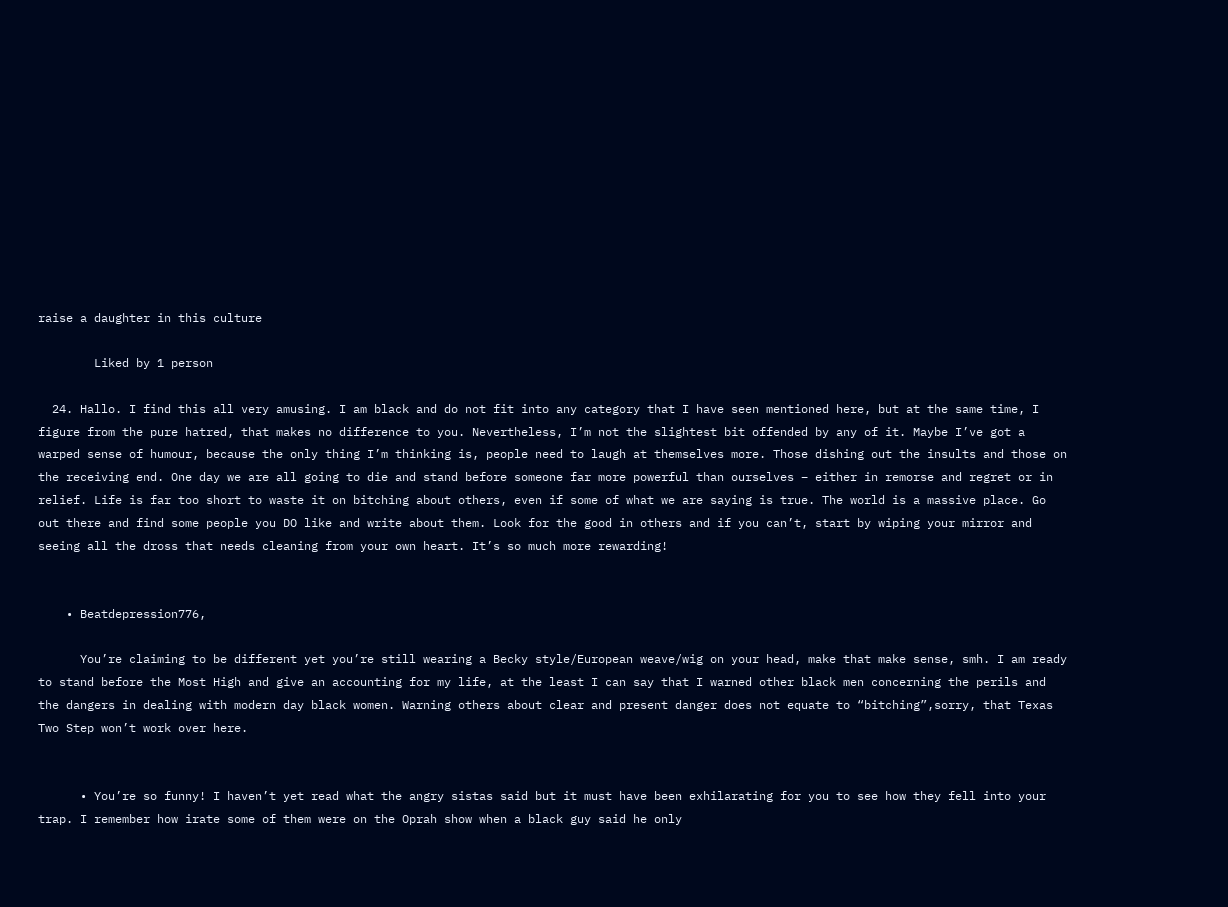raise a daughter in this culture

        Liked by 1 person

  24. Hallo. I find this all very amusing. I am black and do not fit into any category that I have seen mentioned here, but at the same time, I figure from the pure hatred, that makes no difference to you. Nevertheless, I’m not the slightest bit offended by any of it. Maybe I’ve got a warped sense of humour, because the only thing I’m thinking is, people need to laugh at themselves more. Those dishing out the insults and those on the receiving end. One day we are all going to die and stand before someone far more powerful than ourselves – either in remorse and regret or in relief. Life is far too short to waste it on bitching about others, even if some of what we are saying is true. The world is a massive place. Go out there and find some people you DO like and write about them. Look for the good in others and if you can’t, start by wiping your mirror and seeing all the dross that needs cleaning from your own heart. It’s so much more rewarding!


    • Beatdepression776,

      You’re claiming to be different yet you’re still wearing a Becky style/European weave/wig on your head, make that make sense, smh. I am ready to stand before the Most High and give an accounting for my life, at the least I can say that I warned other black men concerning the perils and the dangers in dealing with modern day black women. Warning others about clear and present danger does not equate to “bitching”,sorry, that Texas Two Step won’t work over here.


      • You’re so funny! I haven’t yet read what the angry sistas said but it must have been exhilarating for you to see how they fell into your trap. I remember how irate some of them were on the Oprah show when a black guy said he only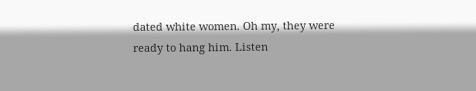dated white women. Oh my, they were ready to hang him. Listen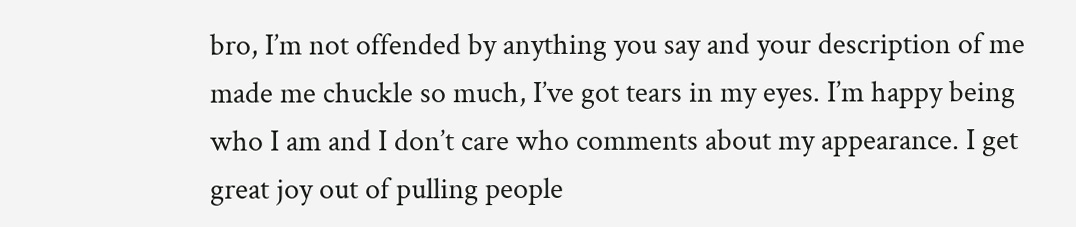bro, I’m not offended by anything you say and your description of me made me chuckle so much, I’ve got tears in my eyes. I’m happy being who I am and I don’t care who comments about my appearance. I get great joy out of pulling people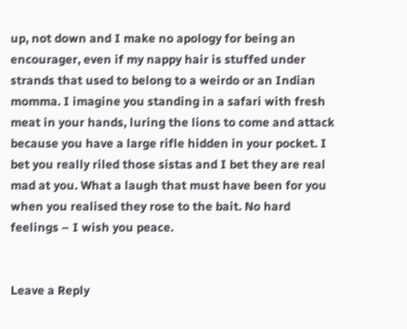up, not down and I make no apology for being an encourager, even if my nappy hair is stuffed under strands that used to belong to a weirdo or an Indian momma. I imagine you standing in a safari with fresh meat in your hands, luring the lions to come and attack because you have a large rifle hidden in your pocket. I bet you really riled those sistas and I bet they are real mad at you. What a laugh that must have been for you when you realised they rose to the bait. No hard feelings – I wish you peace.


Leave a Reply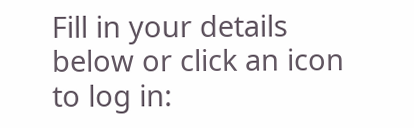Fill in your details below or click an icon to log in: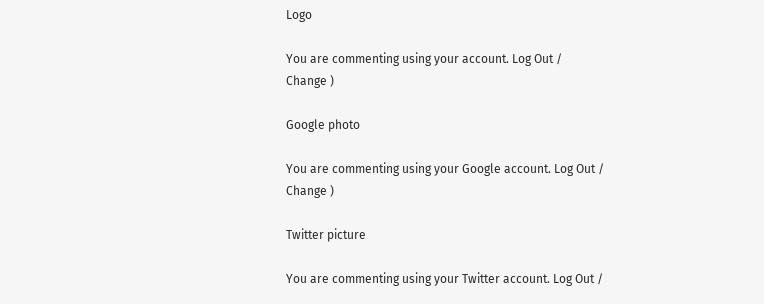Logo

You are commenting using your account. Log Out /  Change )

Google photo

You are commenting using your Google account. Log Out /  Change )

Twitter picture

You are commenting using your Twitter account. Log Out /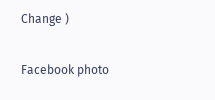Change )

Facebook photo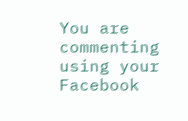You are commenting using your Facebook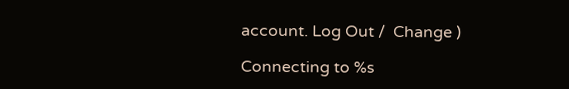account. Log Out /  Change )

Connecting to %s